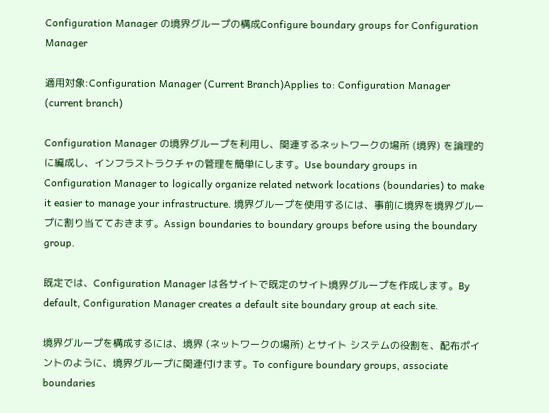Configuration Manager の境界グループの構成Configure boundary groups for Configuration Manager

適用対象:Configuration Manager (Current Branch)Applies to: Configuration Manager (current branch)

Configuration Manager の境界グループを利用し、関連するネットワークの場所 (境界) を論理的に編成し、インフラストラクチャの管理を簡単にします。Use boundary groups in Configuration Manager to logically organize related network locations (boundaries) to make it easier to manage your infrastructure. 境界グループを使用するには、事前に境界を境界グループに割り当てておきます。Assign boundaries to boundary groups before using the boundary group.

既定では、Configuration Manager は各サイトで既定のサイト境界グループを作成します。By default, Configuration Manager creates a default site boundary group at each site.

境界グループを構成するには、境界 (ネットワークの場所) とサイト システムの役割を、配布ポイントのように、境界グループに関連付けます。To configure boundary groups, associate boundaries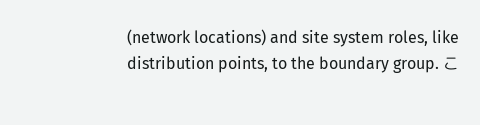(network locations) and site system roles, like distribution points, to the boundary group. こ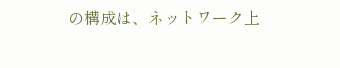の構成は、ネットワーク上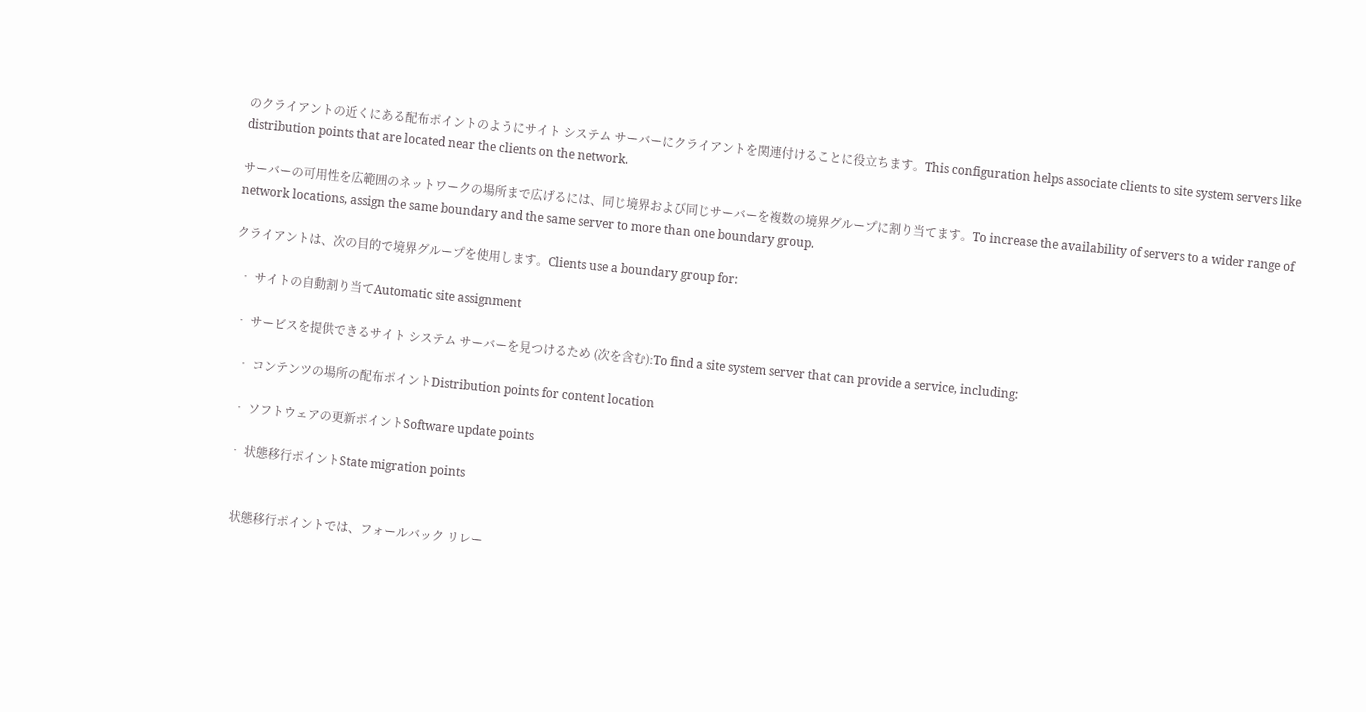のクライアントの近くにある配布ポイントのようにサイト システム サーバーにクライアントを関連付けることに役立ちます。This configuration helps associate clients to site system servers like distribution points that are located near the clients on the network.

サーバーの可用性を広範囲のネットワークの場所まで広げるには、同じ境界および同じサーバーを複数の境界グループに割り当てます。To increase the availability of servers to a wider range of network locations, assign the same boundary and the same server to more than one boundary group.

クライアントは、次の目的で境界グループを使用します。Clients use a boundary group for:

  • サイトの自動割り当てAutomatic site assignment

  • サービスを提供できるサイト システム サーバーを見つけるため (次を含む):To find a site system server that can provide a service, including:

    • コンテンツの場所の配布ポイントDistribution points for content location

    • ソフトウェアの更新ポイントSoftware update points

    • 状態移行ポイントState migration points


      状態移行ポイントでは、フォールバック リレー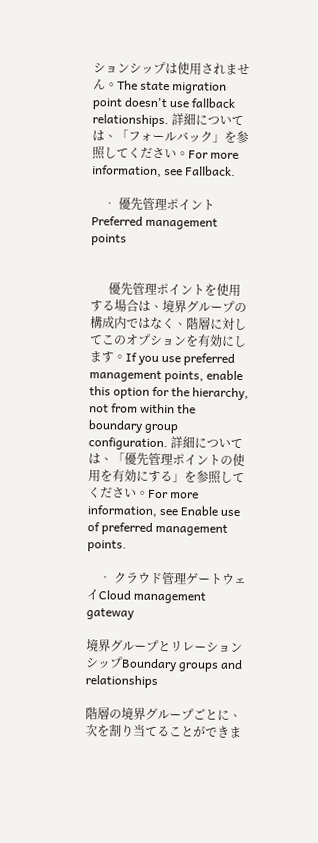ションシップは使用されません。The state migration point doesn't use fallback relationships. 詳細については、「フォールバック」を参照してください。For more information, see Fallback.

    • 優先管理ポイントPreferred management points


      優先管理ポイントを使用する場合は、境界グループの構成内ではなく、階層に対してこのオプションを有効にします。If you use preferred management points, enable this option for the hierarchy, not from within the boundary group configuration. 詳細については、「優先管理ポイントの使用を有効にする」を参照してください。For more information, see Enable use of preferred management points.

    • クラウド管理ゲートウェイCloud management gateway

境界グループとリレーションシップBoundary groups and relationships

階層の境界グループごとに、次を割り当てることができま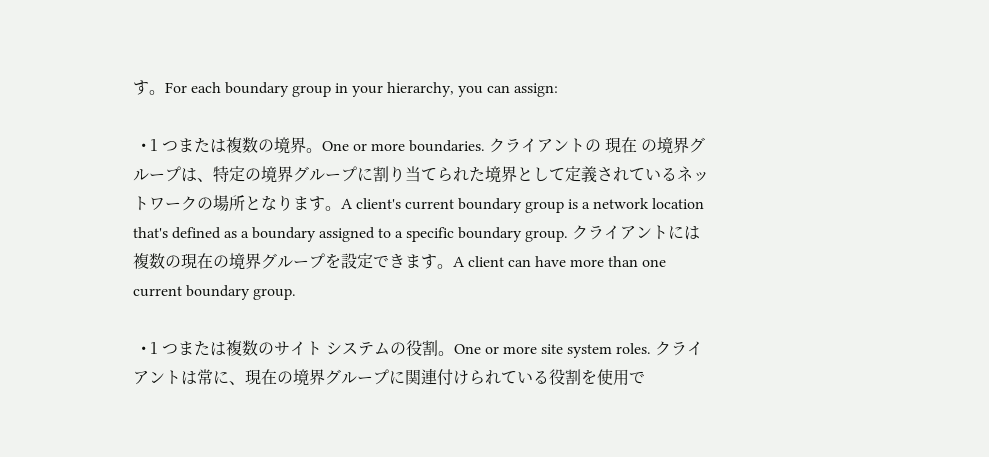す。For each boundary group in your hierarchy, you can assign:

  • 1 つまたは複数の境界。One or more boundaries. クライアントの 現在 の境界グループは、特定の境界グループに割り当てられた境界として定義されているネットワークの場所となります。A client's current boundary group is a network location that's defined as a boundary assigned to a specific boundary group. クライアントには複数の現在の境界グループを設定できます。A client can have more than one current boundary group.

  • 1 つまたは複数のサイト システムの役割。One or more site system roles. クライアントは常に、現在の境界グループに関連付けられている役割を使用で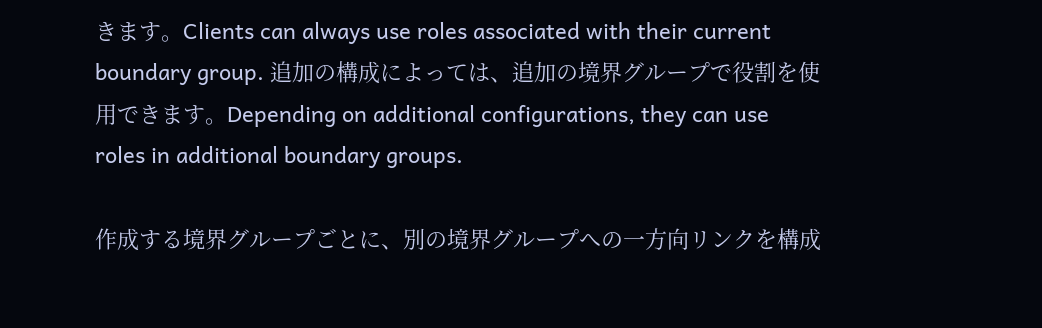きます。Clients can always use roles associated with their current boundary group. 追加の構成によっては、追加の境界グループで役割を使用できます。Depending on additional configurations, they can use roles in additional boundary groups.

作成する境界グループごとに、別の境界グループへの一方向リンクを構成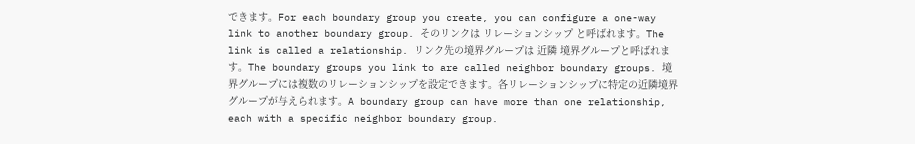できます。For each boundary group you create, you can configure a one-way link to another boundary group. そのリンクは リレーションシップ と呼ばれます。The link is called a relationship. リンク先の境界グループは 近隣 境界グループと呼ばれます。The boundary groups you link to are called neighbor boundary groups. 境界グループには複数のリレーションシップを設定できます。各リレーションシップに特定の近隣境界グループが与えられます。A boundary group can have more than one relationship, each with a specific neighbor boundary group.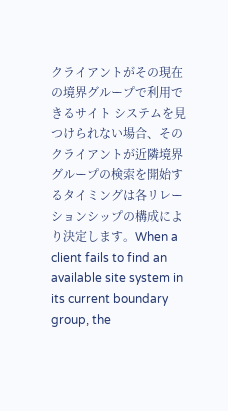クライアントがその現在の境界グループで利用できるサイト システムを見つけられない場合、そのクライアントが近隣境界グループの検索を開始するタイミングは各リレーションシップの構成により決定します。When a client fails to find an available site system in its current boundary group, the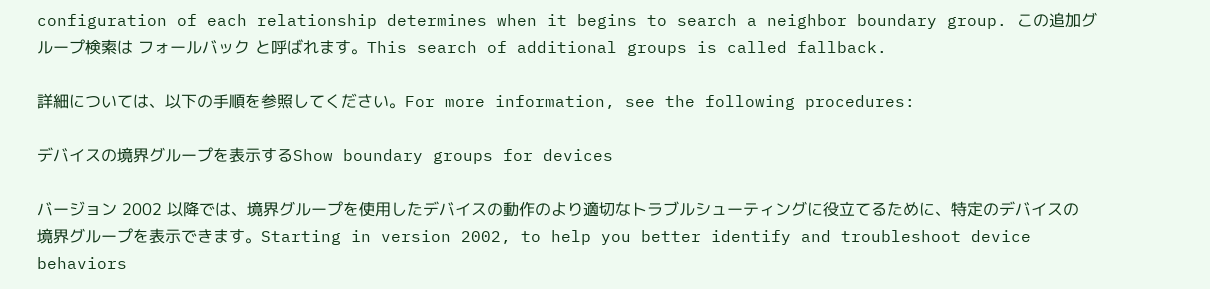configuration of each relationship determines when it begins to search a neighbor boundary group. この追加グループ検索は フォールバック と呼ばれます。This search of additional groups is called fallback.

詳細については、以下の手順を参照してください。For more information, see the following procedures:

デバイスの境界グループを表示するShow boundary groups for devices

バージョン 2002 以降では、境界グループを使用したデバイスの動作のより適切なトラブルシューティングに役立てるために、特定のデバイスの境界グループを表示できます。Starting in version 2002, to help you better identify and troubleshoot device behaviors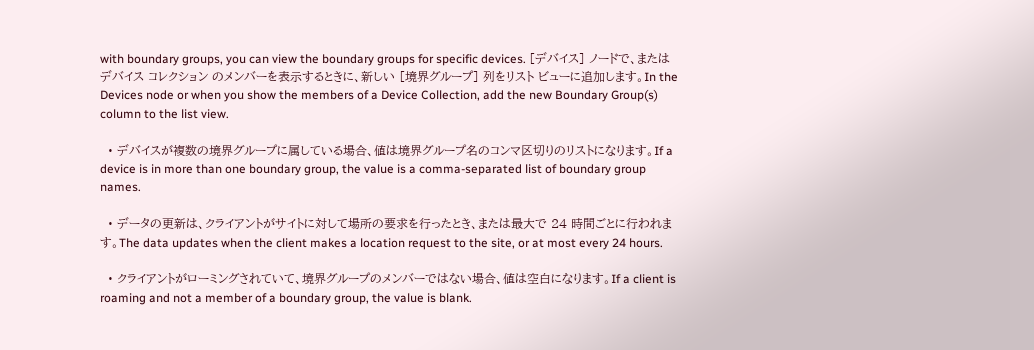with boundary groups, you can view the boundary groups for specific devices. [デバイス] ノードで、または デバイス コレクション のメンバーを表示するときに、新しい [境界グループ] 列をリスト ビューに追加します。In the Devices node or when you show the members of a Device Collection, add the new Boundary Group(s) column to the list view.

  • デバイスが複数の境界グループに属している場合、値は境界グループ名のコンマ区切りのリストになります。If a device is in more than one boundary group, the value is a comma-separated list of boundary group names.

  • データの更新は、クライアントがサイトに対して場所の要求を行ったとき、または最大で 24 時間ごとに行われます。The data updates when the client makes a location request to the site, or at most every 24 hours.

  • クライアントがローミングされていて、境界グループのメンバーではない場合、値は空白になります。If a client is roaming and not a member of a boundary group, the value is blank.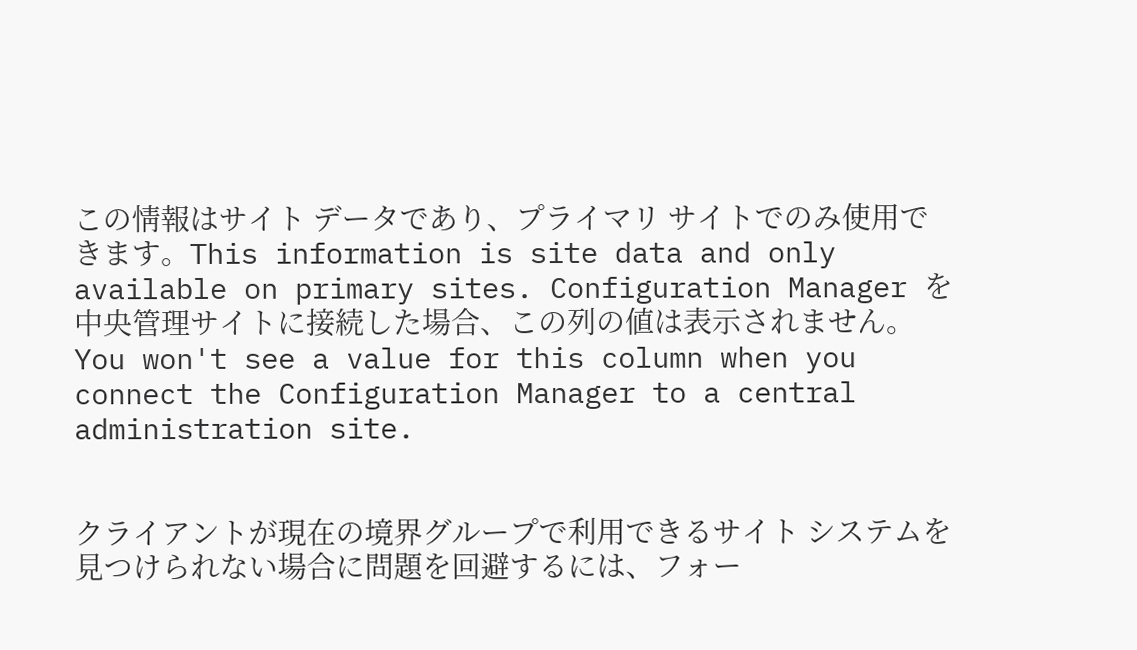この情報はサイト データであり、プライマリ サイトでのみ使用できます。This information is site data and only available on primary sites. Configuration Manager を中央管理サイトに接続した場合、この列の値は表示されません。You won't see a value for this column when you connect the Configuration Manager to a central administration site.


クライアントが現在の境界グループで利用できるサイト システムを見つけられない場合に問題を回避するには、フォー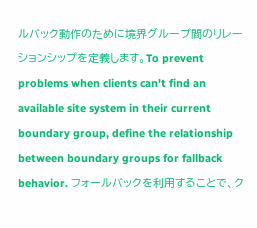ルバック動作のために境界グループ間のリレーションシップを定義します。To prevent problems when clients can't find an available site system in their current boundary group, define the relationship between boundary groups for fallback behavior. フォールバックを利用することで、ク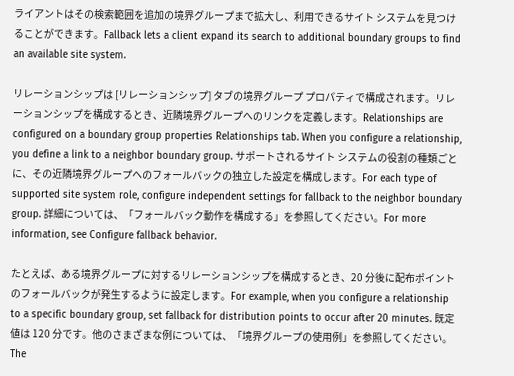ライアントはその検索範囲を追加の境界グループまで拡大し、利用できるサイト システムを見つけることができます。Fallback lets a client expand its search to additional boundary groups to find an available site system.

リレーションシップは [リレーションシップ] タブの境界グループ プロパティで構成されます。リレーションシップを構成するとき、近隣境界グループへのリンクを定義します。Relationships are configured on a boundary group properties Relationships tab. When you configure a relationship, you define a link to a neighbor boundary group. サポートされるサイト システムの役割の種類ごとに、その近隣境界グループへのフォールバックの独立した設定を構成します。For each type of supported site system role, configure independent settings for fallback to the neighbor boundary group. 詳細については、「フォールバック動作を構成する」を参照してください。For more information, see Configure fallback behavior.

たとえば、ある境界グループに対するリレーションシップを構成するとき、20 分後に配布ポイントのフォールバックが発生するように設定します。For example, when you configure a relationship to a specific boundary group, set fallback for distribution points to occur after 20 minutes. 既定値は 120 分です。他のさまざまな例については、「境界グループの使用例」を参照してください。The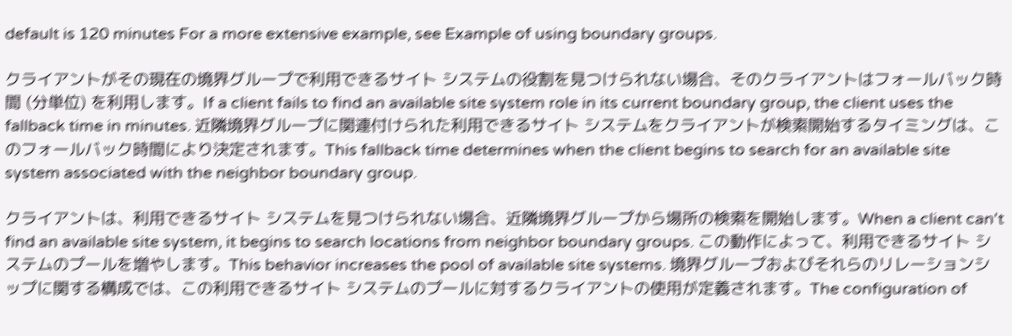default is 120 minutes For a more extensive example, see Example of using boundary groups.

クライアントがその現在の境界グループで利用できるサイト システムの役割を見つけられない場合、そのクライアントはフォールバック時間 (分単位) を利用します。If a client fails to find an available site system role in its current boundary group, the client uses the fallback time in minutes. 近隣境界グループに関連付けられた利用できるサイト システムをクライアントが検索開始するタイミングは、このフォールバック時間により決定されます。This fallback time determines when the client begins to search for an available site system associated with the neighbor boundary group.

クライアントは、利用できるサイト システムを見つけられない場合、近隣境界グループから場所の検索を開始します。When a client can't find an available site system, it begins to search locations from neighbor boundary groups. この動作によって、利用できるサイト システムのプールを増やします。This behavior increases the pool of available site systems. 境界グループおよびそれらのリレーションシップに関する構成では、この利用できるサイト システムのプールに対するクライアントの使用が定義されます。The configuration of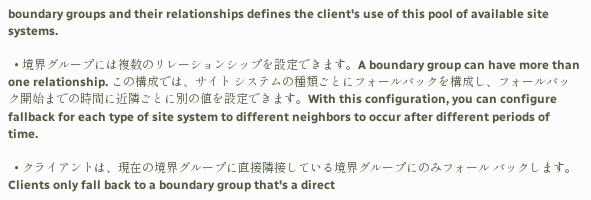boundary groups and their relationships defines the client's use of this pool of available site systems.

  • 境界グループには複数のリレーションシップを設定できます。A boundary group can have more than one relationship. この構成では、サイト システムの種類ごとにフォールバックを構成し、フォールバック開始までの時間に近隣ごとに別の値を設定できます。With this configuration, you can configure fallback for each type of site system to different neighbors to occur after different periods of time.

  • クライアントは、現在の境界グループに直接隣接している境界グループにのみフォール バックします。Clients only fall back to a boundary group that's a direct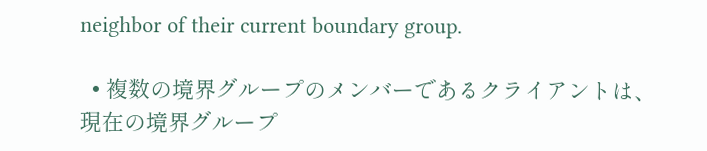neighbor of their current boundary group.

  • 複数の境界グループのメンバーであるクライアントは、現在の境界グループ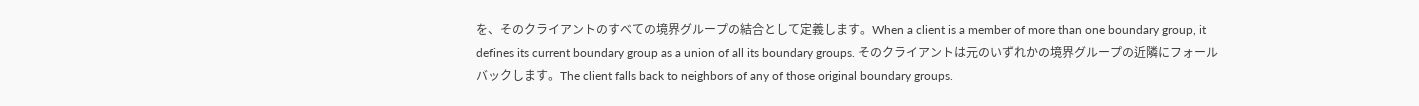を、そのクライアントのすべての境界グループの結合として定義します。When a client is a member of more than one boundary group, it defines its current boundary group as a union of all its boundary groups. そのクライアントは元のいずれかの境界グループの近隣にフォールバックします。The client falls back to neighbors of any of those original boundary groups.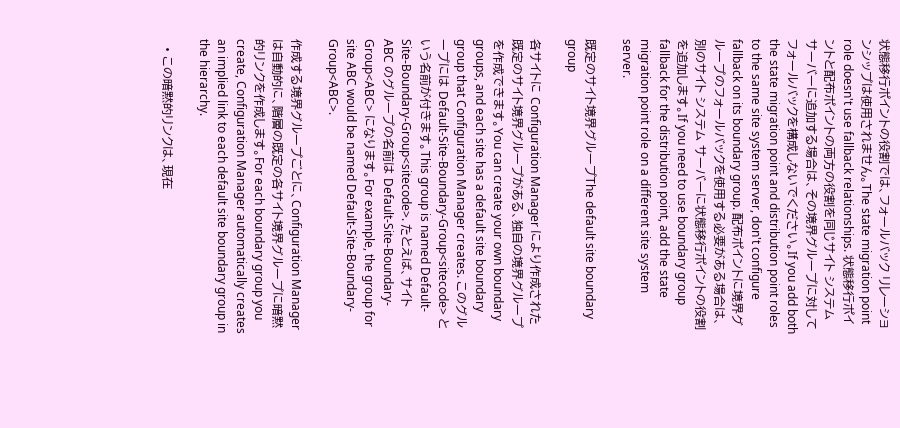状態移行ポイントの役割では、フォールバック リレーションシップは使用されません。The state migration point role doesn't use fallback relationships. 状態移行ポイントと配布ポイントの両方の役割を同じサイト システム サーバーに追加する場合は、その境界グループに対してフォールバックを構成しないでください。If you add both the state migration point and distribution point roles to the same site system server, don't configure fallback on its boundary group. 配布ポイントに境界グループのフォールバックを使用する必要がある場合は、別のサイト システム サーバーに状態移行ポイントの役割を追加します。If you need to use boundary group fallback for the distribution point, add the state migration point role on a different site system server.

既定のサイト境界グループThe default site boundary group

各サイトに Configuration Manager により作成された既定のサイト境界グループがある、独自の境界グループを作成できます。You can create your own boundary groups, and each site has a default site boundary group that Configuration Manager creates. このグループには Default-Site-Boundary-Group<sitecode> という名前が付きます。This group is named Default-Site-Boundary-Group<sitecode>. たとえば、サイト ABC のグループの名前は Default-Site-Boundary-Group<ABC> になります。For example, the group for site ABC would be named Default-Site-Boundary-Group<ABC>.

作成する境界グループごとに、Configuration Manager は自動的に、階層の既定の各サイト境界グループに暗黙的リンクを作成します。For each boundary group you create, Configuration Manager automatically creates an implied link to each default site boundary group in the hierarchy.

  • この暗黙的リンクは、現在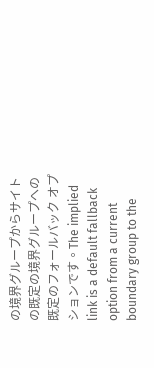の境界グループからサイトの既定の境界グループへの既定のフォールバック オプションです。The implied link is a default fallback option from a current boundary group to the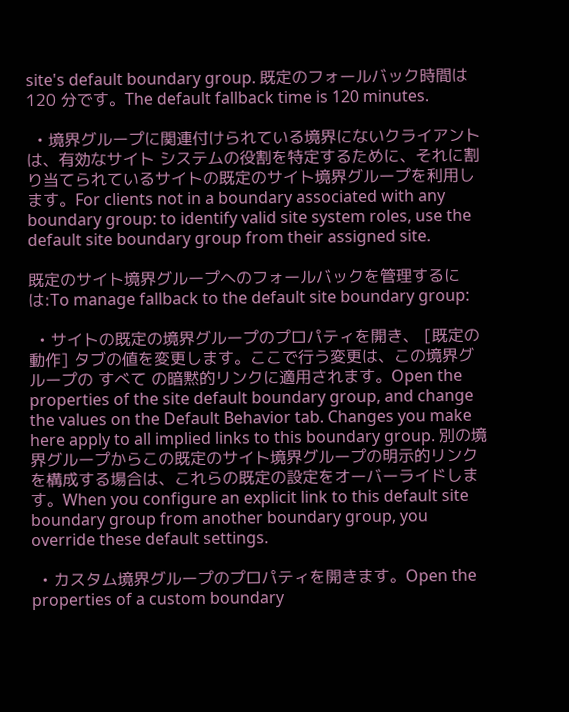site's default boundary group. 既定のフォールバック時間は 120 分です。The default fallback time is 120 minutes.

  • 境界グループに関連付けられている境界にないクライアントは、有効なサイト システムの役割を特定するために、それに割り当てられているサイトの既定のサイト境界グループを利用します。For clients not in a boundary associated with any boundary group: to identify valid site system roles, use the default site boundary group from their assigned site.

既定のサイト境界グループへのフォールバックを管理するには:To manage fallback to the default site boundary group:

  • サイトの既定の境界グループのプロパティを開き、 [既定の動作] タブの値を変更します。ここで行う変更は、この境界グループの すべて の暗黙的リンクに適用されます。Open the properties of the site default boundary group, and change the values on the Default Behavior tab. Changes you make here apply to all implied links to this boundary group. 別の境界グループからこの既定のサイト境界グループの明示的リンクを構成する場合は、これらの既定の設定をオーバーライドします。When you configure an explicit link to this default site boundary group from another boundary group, you override these default settings.

  • カスタム境界グループのプロパティを開きます。Open the properties of a custom boundary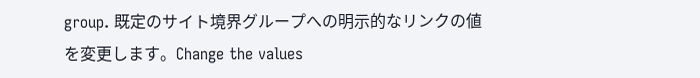group. 既定のサイト境界グループへの明示的なリンクの値を変更します。Change the values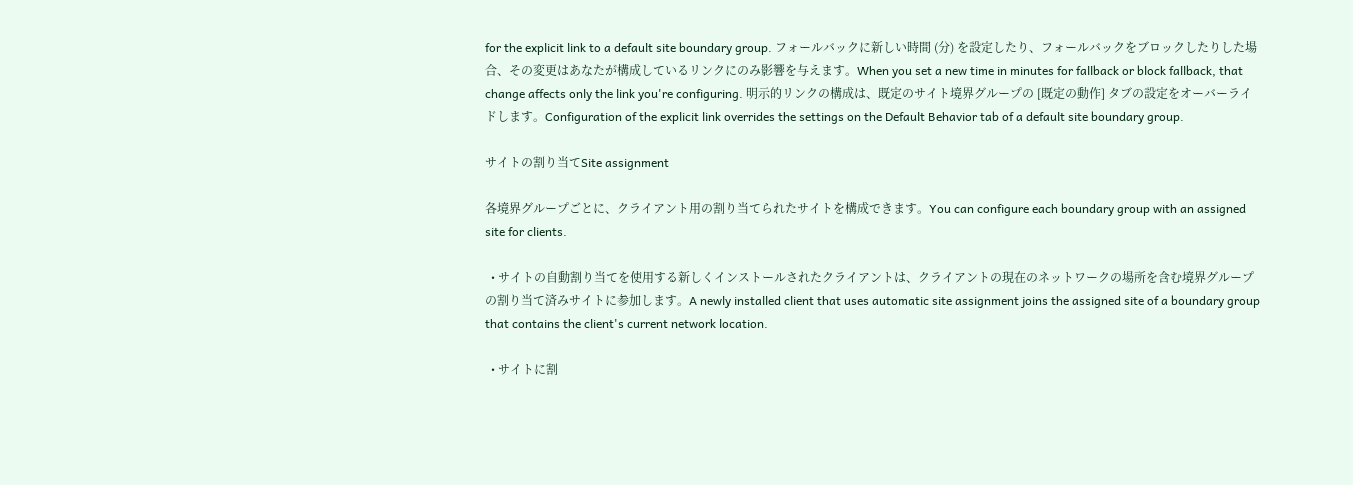for the explicit link to a default site boundary group. フォールバックに新しい時間 (分) を設定したり、フォールバックをブロックしたりした場合、その変更はあなたが構成しているリンクにのみ影響を与えます。When you set a new time in minutes for fallback or block fallback, that change affects only the link you're configuring. 明示的リンクの構成は、既定のサイト境界グループの [既定の動作] タブの設定をオーバーライドします。Configuration of the explicit link overrides the settings on the Default Behavior tab of a default site boundary group.

サイトの割り当てSite assignment

各境界グループごとに、クライアント用の割り当てられたサイトを構成できます。You can configure each boundary group with an assigned site for clients.

  • サイトの自動割り当てを使用する新しくインストールされたクライアントは、クライアントの現在のネットワークの場所を含む境界グループの割り当て済みサイトに参加します。A newly installed client that uses automatic site assignment joins the assigned site of a boundary group that contains the client's current network location.

  • サイトに割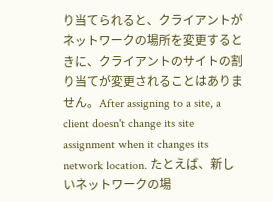り当てられると、クライアントがネットワークの場所を変更するときに、クライアントのサイトの割り当てが変更されることはありません。After assigning to a site, a client doesn't change its site assignment when it changes its network location. たとえば、新しいネットワークの場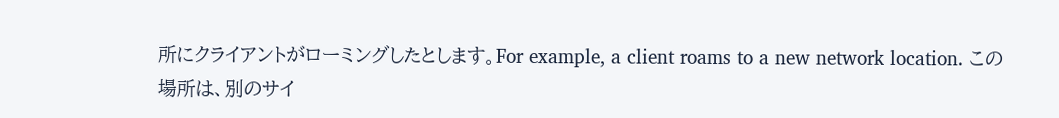所にクライアントがローミングしたとします。For example, a client roams to a new network location. この場所は、別のサイ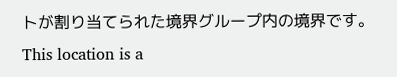トが割り当てられた境界グループ内の境界です。This location is a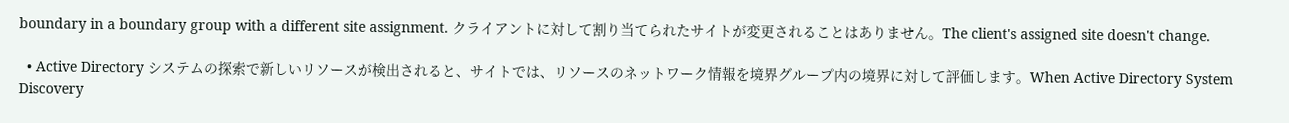boundary in a boundary group with a different site assignment. クライアントに対して割り当てられたサイトが変更されることはありません。The client's assigned site doesn't change.

  • Active Directory システムの探索で新しいリソースが検出されると、サイトでは、リソースのネットワーク情報を境界グループ内の境界に対して評価します。When Active Directory System Discovery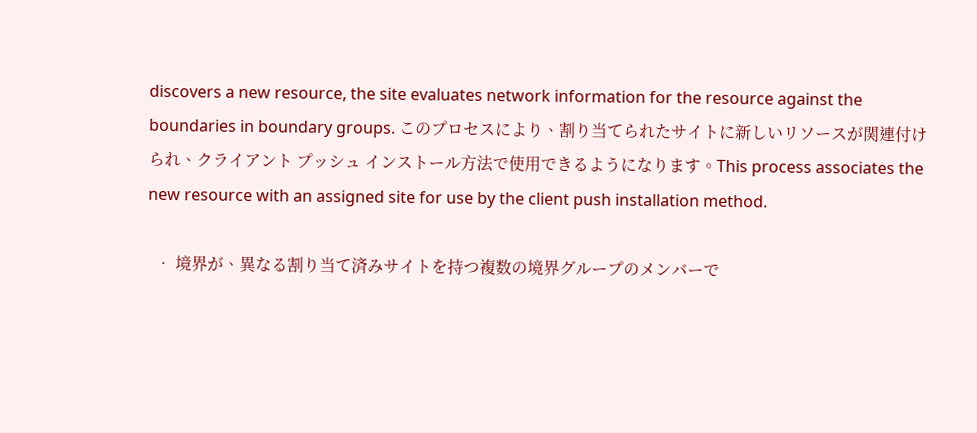discovers a new resource, the site evaluates network information for the resource against the boundaries in boundary groups. このプロセスにより、割り当てられたサイトに新しいリソースが関連付けられ、クライアント プッシュ インストール方法で使用できるようになります。This process associates the new resource with an assigned site for use by the client push installation method.

  • 境界が、異なる割り当て済みサイトを持つ複数の境界グループのメンバーで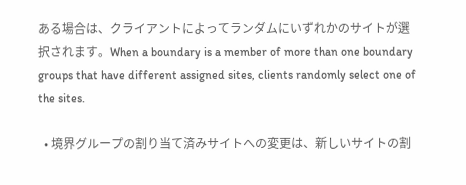ある場合は、クライアントによってランダムにいずれかのサイトが選択されます。When a boundary is a member of more than one boundary groups that have different assigned sites, clients randomly select one of the sites.

  • 境界グループの割り当て済みサイトへの変更は、新しいサイトの割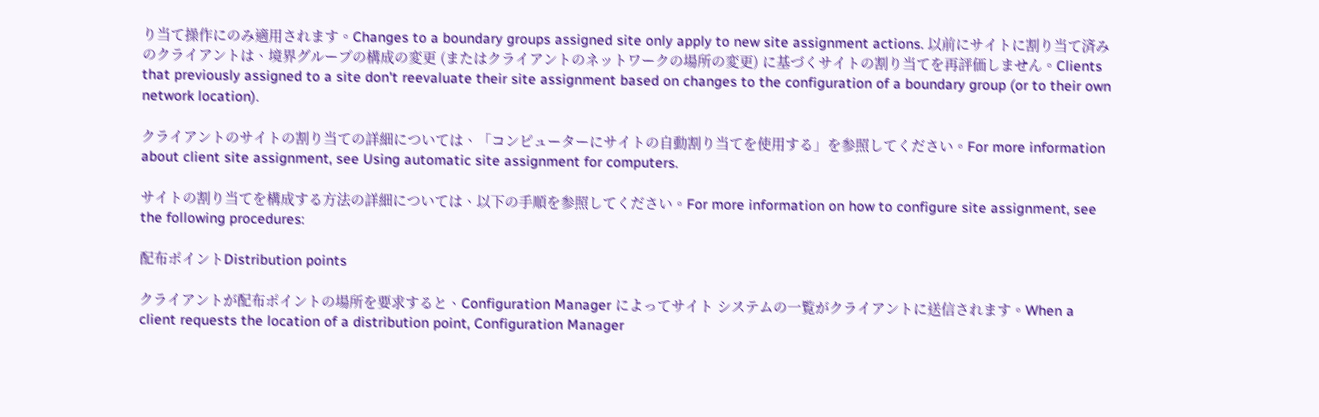り当て操作にのみ適用されます。Changes to a boundary groups assigned site only apply to new site assignment actions. 以前にサイトに割り当て済みのクライアントは、境界グループの構成の変更 (またはクライアントのネットワークの場所の変更) に基づくサイトの割り当てを再評価しません。Clients that previously assigned to a site don't reevaluate their site assignment based on changes to the configuration of a boundary group (or to their own network location).

クライアントのサイトの割り当ての詳細については、「コンピューターにサイトの自動割り当てを使用する」を参照してください。For more information about client site assignment, see Using automatic site assignment for computers.

サイトの割り当てを構成する方法の詳細については、以下の手順を参照してください。For more information on how to configure site assignment, see the following procedures:

配布ポイントDistribution points

クライアントが配布ポイントの場所を要求すると、Configuration Manager によってサイト システムの一覧がクライアントに送信されます。When a client requests the location of a distribution point, Configuration Manager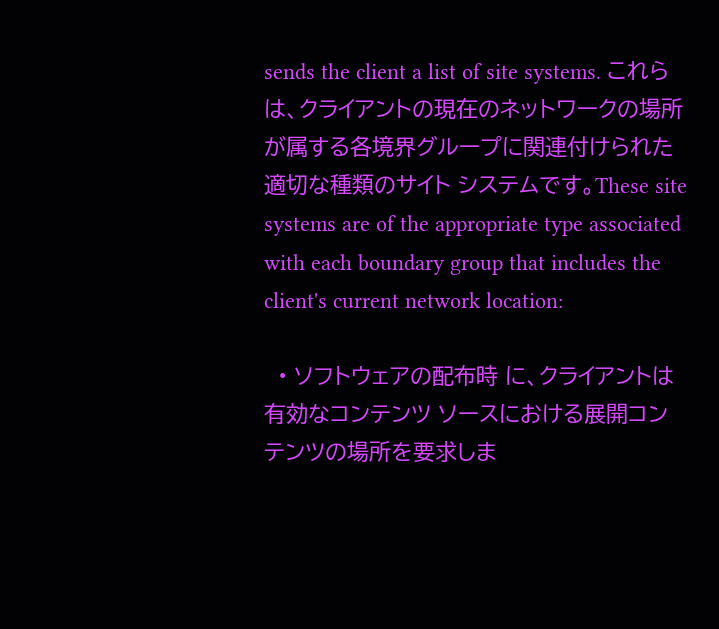sends the client a list of site systems. これらは、クライアントの現在のネットワークの場所が属する各境界グループに関連付けられた適切な種類のサイト システムです。These site systems are of the appropriate type associated with each boundary group that includes the client's current network location:

  • ソフトウェアの配布時 に、クライアントは有効なコンテンツ ソースにおける展開コンテンツの場所を要求しま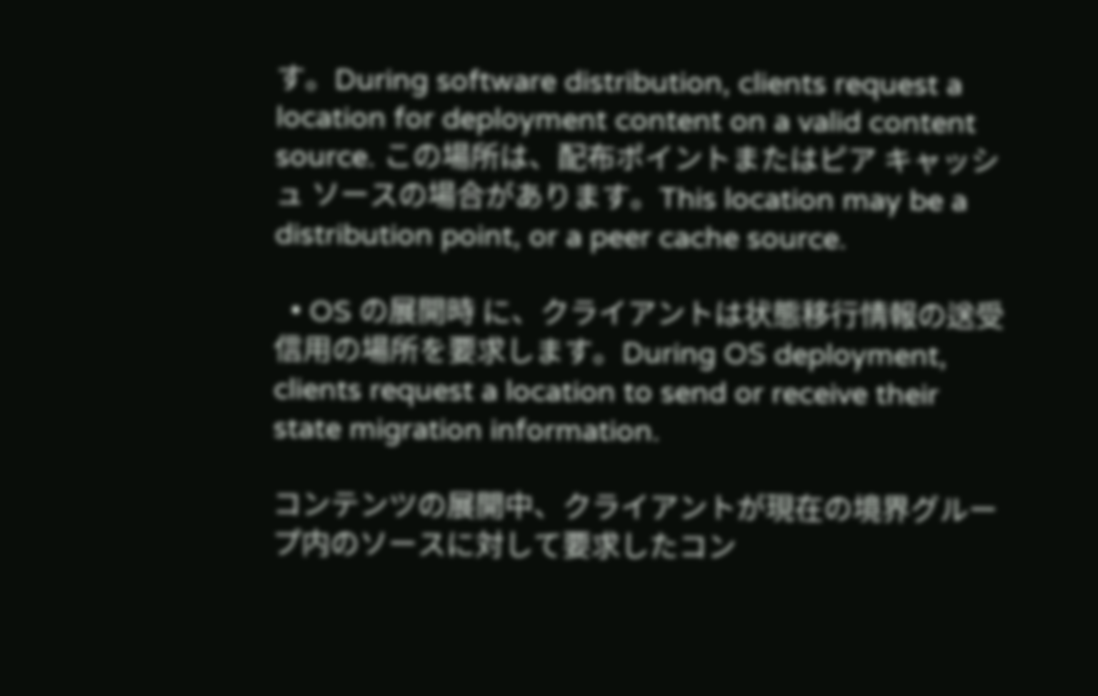す。During software distribution, clients request a location for deployment content on a valid content source. この場所は、配布ポイントまたはピア キャッシュ ソースの場合があります。This location may be a distribution point, or a peer cache source.

  • OS の展開時 に、クライアントは状態移行情報の送受信用の場所を要求します。During OS deployment, clients request a location to send or receive their state migration information.

コンテンツの展開中、クライアントが現在の境界グループ内のソースに対して要求したコン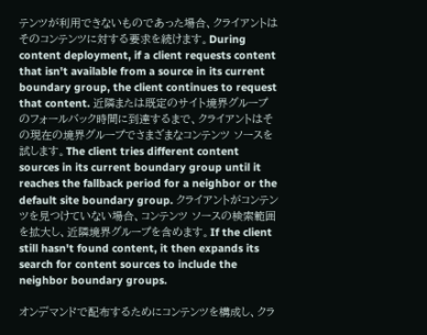テンツが利用できないものであった場合、クライアントはそのコンテンツに対する要求を続けます。During content deployment, if a client requests content that isn't available from a source in its current boundary group, the client continues to request that content. 近隣または既定のサイト境界グループのフォールバック時間に到達するまで、クライアントはその現在の境界グループでさまざまなコンテンツ ソースを試します。The client tries different content sources in its current boundary group until it reaches the fallback period for a neighbor or the default site boundary group. クライアントがコンテンツを見つけていない場合、コンテンツ ソースの検索範囲を拡大し、近隣境界グループを含めます。If the client still hasn't found content, it then expands its search for content sources to include the neighbor boundary groups.

オンデマンドで配布するためにコンテンツを構成し、クラ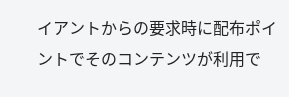イアントからの要求時に配布ポイントでそのコンテンツが利用で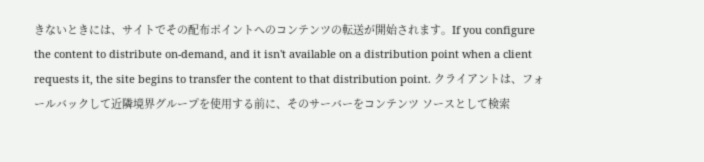きないときには、サイトでその配布ポイントへのコンテンツの転送が開始されます。If you configure the content to distribute on-demand, and it isn't available on a distribution point when a client requests it, the site begins to transfer the content to that distribution point. クライアントは、フォールバックして近隣境界グループを使用する前に、そのサーバーをコンテンツ ソースとして検索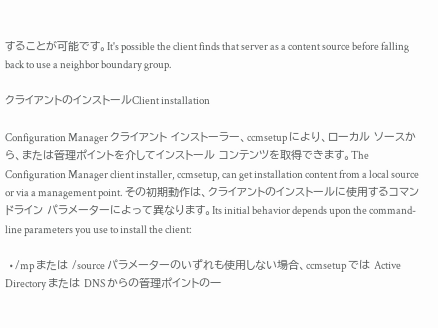することが可能です。It's possible the client finds that server as a content source before falling back to use a neighbor boundary group.

クライアントのインストールClient installation

Configuration Manager クライアント インストーラー、ccmsetup により、ローカル ソースから、または管理ポイントを介してインストール コンテンツを取得できます。The Configuration Manager client installer, ccmsetup, can get installation content from a local source or via a management point. その初期動作は、クライアントのインストールに使用するコマンドライン パラメーターによって異なります。Its initial behavior depends upon the command-line parameters you use to install the client:

  • /mp または /source パラメーターのいずれも使用しない場合、ccmsetup では Active Directory または DNS からの管理ポイントの一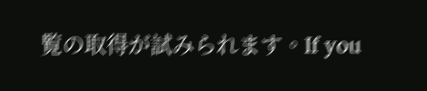覧の取得が試みられます。If you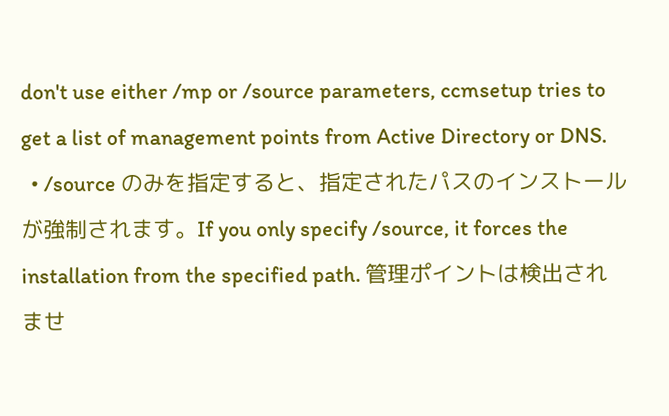don't use either /mp or /source parameters, ccmsetup tries to get a list of management points from Active Directory or DNS.
  • /source のみを指定すると、指定されたパスのインストールが強制されます。If you only specify /source, it forces the installation from the specified path. 管理ポイントは検出されませ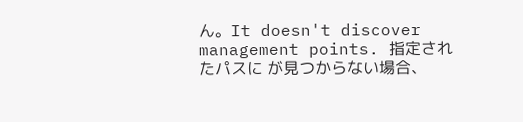ん。It doesn't discover management points. 指定されたパスに が見つからない場合、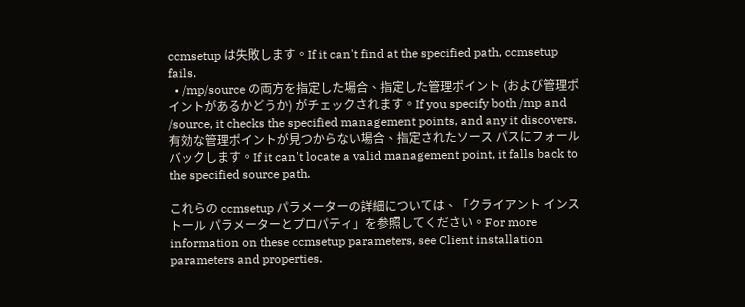ccmsetup は失敗します。If it can't find at the specified path, ccmsetup fails.
  • /mp/source の両方を指定した場合、指定した管理ポイント (および管理ポイントがあるかどうか) がチェックされます。If you specify both /mp and /source, it checks the specified management points, and any it discovers. 有効な管理ポイントが見つからない場合、指定されたソース パスにフォールバックします。If it can't locate a valid management point, it falls back to the specified source path.

これらの ccmsetup パラメーターの詳細については、「クライアント インストール パラメーターとプロパティ」を参照してください。For more information on these ccmsetup parameters, see Client installation parameters and properties.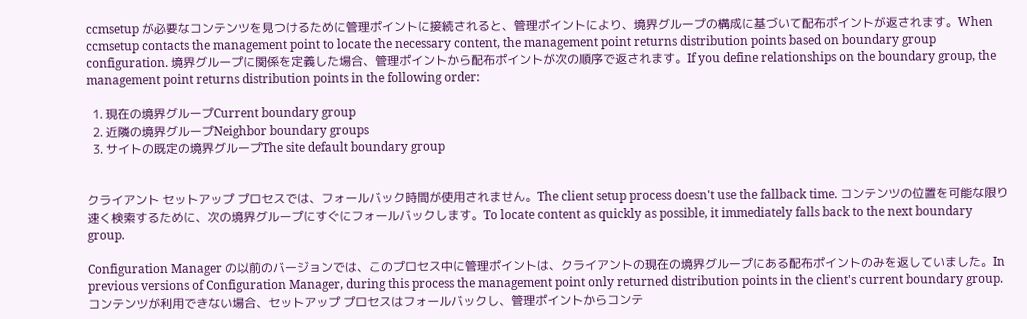ccmsetup が必要なコンテンツを見つけるために管理ポイントに接続されると、管理ポイントにより、境界グループの構成に基づいて配布ポイントが返されます。When ccmsetup contacts the management point to locate the necessary content, the management point returns distribution points based on boundary group configuration. 境界グループに関係を定義した場合、管理ポイントから配布ポイントが次の順序で返されます。If you define relationships on the boundary group, the management point returns distribution points in the following order:

  1. 現在の境界グループCurrent boundary group
  2. 近隣の境界グループNeighbor boundary groups
  3. サイトの既定の境界グループThe site default boundary group


クライアント セットアップ プロセスでは、フォールバック時間が使用されません。The client setup process doesn't use the fallback time. コンテンツの位置を可能な限り速く検索するために、次の境界グループにすぐにフォールバックします。To locate content as quickly as possible, it immediately falls back to the next boundary group.

Configuration Manager の以前のバージョンでは、このプロセス中に管理ポイントは、クライアントの現在の境界グループにある配布ポイントのみを返していました。In previous versions of Configuration Manager, during this process the management point only returned distribution points in the client's current boundary group. コンテンツが利用できない場合、セットアップ プロセスはフォールバックし、管理ポイントからコンテ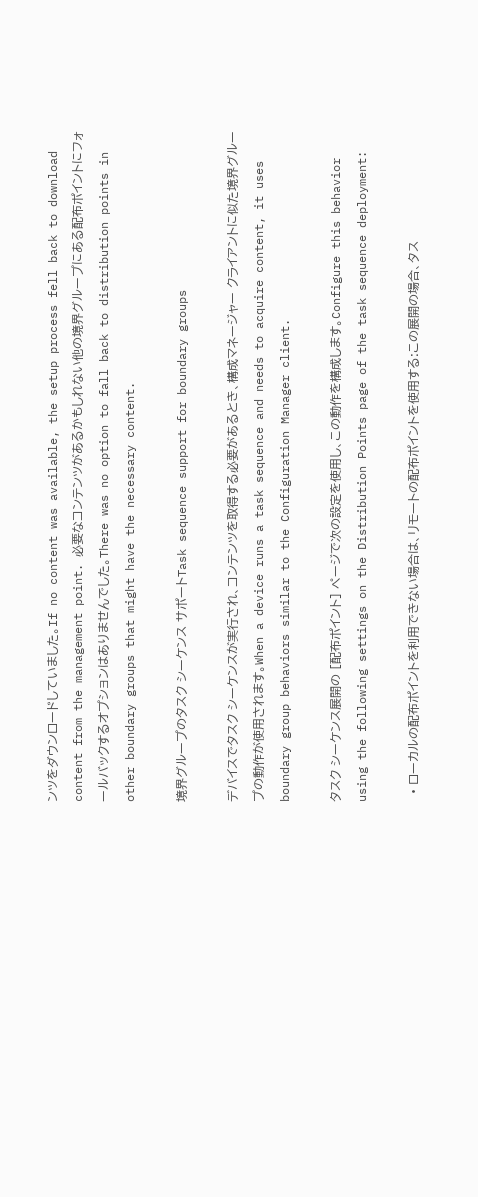ンツをダウンロードしていました。If no content was available, the setup process fell back to download content from the management point. 必要なコンテンツがあるかもしれない他の境界グループにある配布ポイントにフォールバックするオプションはありませんでした。There was no option to fall back to distribution points in other boundary groups that might have the necessary content.

境界グループのタスク シーケンス サポートTask sequence support for boundary groups

デバイスでタスク シーケンスが実行され、コンテンツを取得する必要があるとき、構成マネージャー クライアントに似た境界グループの動作が使用されます。When a device runs a task sequence and needs to acquire content, it uses boundary group behaviors similar to the Configuration Manager client.

タスク シーケンス展開の [配布ポイント] ページで次の設定を使用し、この動作を構成します。Configure this behavior using the following settings on the Distribution Points page of the task sequence deployment:

  • ローカルの配布ポイントを利用できない場合は、リモートの配布ポイントを使用する:この展開の場合、タス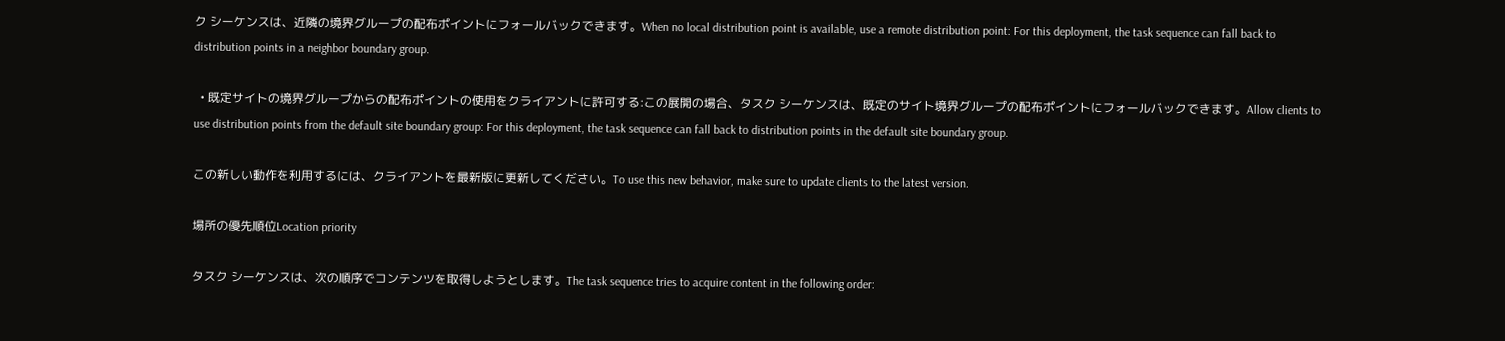ク シーケンスは、近隣の境界グループの配布ポイントにフォールバックできます。When no local distribution point is available, use a remote distribution point: For this deployment, the task sequence can fall back to distribution points in a neighbor boundary group.

  • 既定サイトの境界グループからの配布ポイントの使用をクライアントに許可する:この展開の場合、タスク シーケンスは、既定のサイト境界グループの配布ポイントにフォールバックできます。Allow clients to use distribution points from the default site boundary group: For this deployment, the task sequence can fall back to distribution points in the default site boundary group.

この新しい動作を利用するには、クライアントを最新版に更新してください。To use this new behavior, make sure to update clients to the latest version.

場所の優先順位Location priority

タスク シーケンスは、次の順序でコンテンツを取得しようとします。The task sequence tries to acquire content in the following order: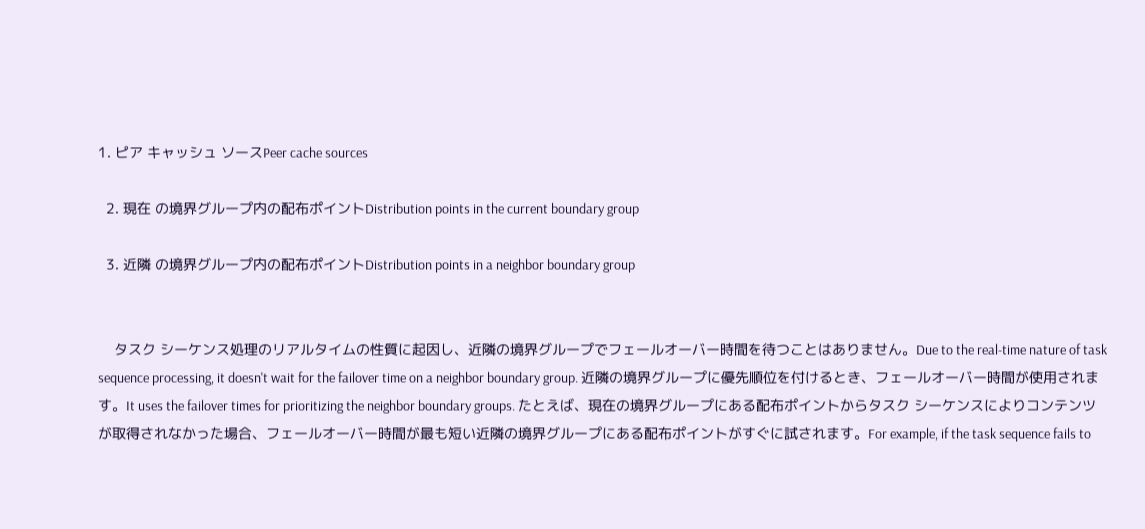1. ピア キャッシュ ソースPeer cache sources

  2. 現在 の境界グループ内の配布ポイントDistribution points in the current boundary group

  3. 近隣 の境界グループ内の配布ポイントDistribution points in a neighbor boundary group


    タスク シーケンス処理のリアルタイムの性質に起因し、近隣の境界グループでフェールオーバー時間を待つことはありません。Due to the real-time nature of task sequence processing, it doesn't wait for the failover time on a neighbor boundary group. 近隣の境界グループに優先順位を付けるとき、フェールオーバー時間が使用されます。It uses the failover times for prioritizing the neighbor boundary groups. たとえば、現在の境界グループにある配布ポイントからタスク シーケンスによりコンテンツが取得されなかった場合、フェールオーバー時間が最も短い近隣の境界グループにある配布ポイントがすぐに試されます。For example, if the task sequence fails to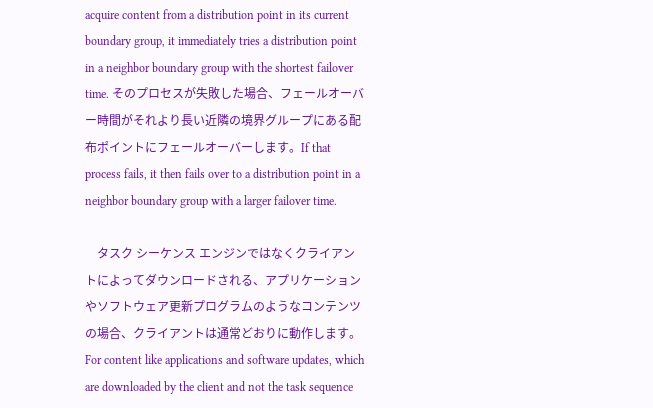acquire content from a distribution point in its current boundary group, it immediately tries a distribution point in a neighbor boundary group with the shortest failover time. そのプロセスが失敗した場合、フェールオーバー時間がそれより長い近隣の境界グループにある配布ポイントにフェールオーバーします。If that process fails, it then fails over to a distribution point in a neighbor boundary group with a larger failover time.

    タスク シーケンス エンジンではなくクライアントによってダウンロードされる、アプリケーションやソフトウェア更新プログラムのようなコンテンツの場合、クライアントは通常どおりに動作します。For content like applications and software updates, which are downloaded by the client and not the task sequence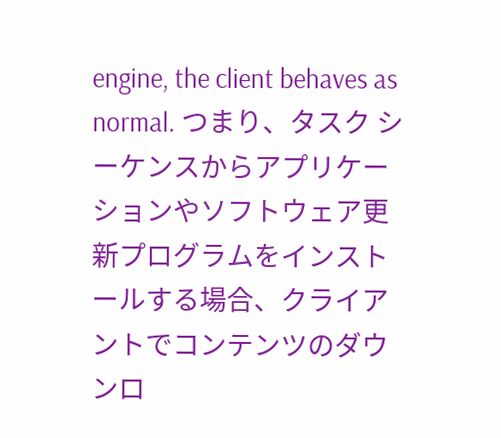engine, the client behaves as normal. つまり、タスク シーケンスからアプリケーションやソフトウェア更新プログラムをインストールする場合、クライアントでコンテンツのダウンロ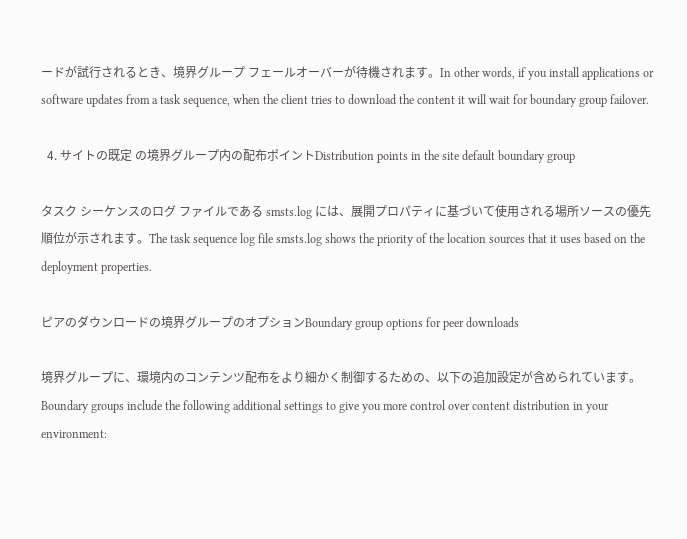ードが試行されるとき、境界グループ フェールオーバーが待機されます。In other words, if you install applications or software updates from a task sequence, when the client tries to download the content it will wait for boundary group failover.

  4. サイトの既定 の境界グループ内の配布ポイントDistribution points in the site default boundary group

タスク シーケンスのログ ファイルである smsts.log には、展開プロパティに基づいて使用される場所ソースの優先順位が示されます。The task sequence log file smsts.log shows the priority of the location sources that it uses based on the deployment properties.

ピアのダウンロードの境界グループのオプションBoundary group options for peer downloads

境界グループに、環境内のコンテンツ配布をより細かく制御するための、以下の追加設定が含められています。Boundary groups include the following additional settings to give you more control over content distribution in your environment: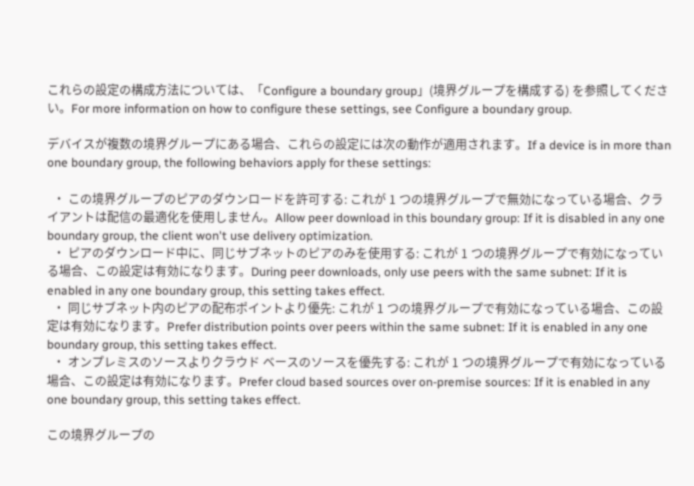これらの設定の構成方法については、「Configure a boundary group」(境界グループを構成する) を参照してください。For more information on how to configure these settings, see Configure a boundary group.

デバイスが複数の境界グループにある場合、これらの設定には次の動作が適用されます。If a device is in more than one boundary group, the following behaviors apply for these settings:

  • この境界グループのピアのダウンロードを許可する: これが 1 つの境界グループで無効になっている場合、クライアントは配信の最適化を使用しません。Allow peer download in this boundary group: If it is disabled in any one boundary group, the client won't use delivery optimization.
  • ピアのダウンロード中に、同じサブネットのピアのみを使用する: これが 1 つの境界グループで有効になっている場合、この設定は有効になります。During peer downloads, only use peers with the same subnet: If it is enabled in any one boundary group, this setting takes effect.
  • 同じサブネット内のピアの配布ポイントより優先: これが 1 つの境界グループで有効になっている場合、この設定は有効になります。Prefer distribution points over peers within the same subnet: If it is enabled in any one boundary group, this setting takes effect.
  • オンプレミスのソースよりクラウド ベースのソースを優先する: これが 1 つの境界グループで有効になっている場合、この設定は有効になります。Prefer cloud based sources over on-premise sources: If it is enabled in any one boundary group, this setting takes effect.

この境界グループの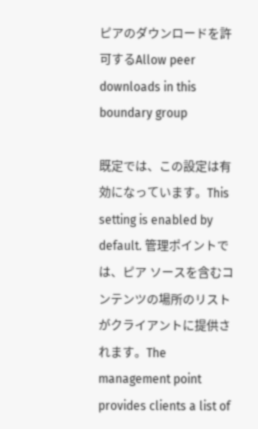ピアのダウンロードを許可するAllow peer downloads in this boundary group

既定では、この設定は有効になっています。This setting is enabled by default. 管理ポイントでは、ピア ソースを含むコンテンツの場所のリストがクライアントに提供されます。The management point provides clients a list of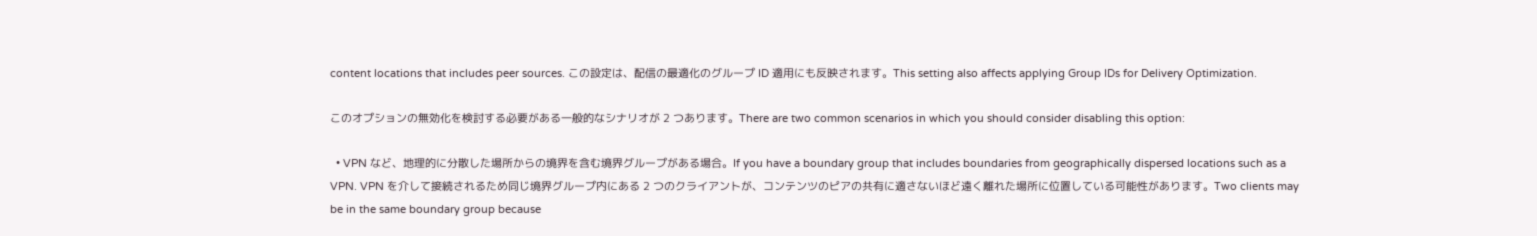content locations that includes peer sources. この設定は、配信の最適化のグループ ID 適用にも反映されます。This setting also affects applying Group IDs for Delivery Optimization.

このオプションの無効化を検討する必要がある一般的なシナリオが 2 つあります。There are two common scenarios in which you should consider disabling this option:

  • VPN など、地理的に分散した場所からの境界を含む境界グループがある場合。If you have a boundary group that includes boundaries from geographically dispersed locations such as a VPN. VPN を介して接続されるため同じ境界グループ内にある 2 つのクライアントが、コンテンツのピアの共有に適さないほど遠く離れた場所に位置している可能性があります。Two clients may be in the same boundary group because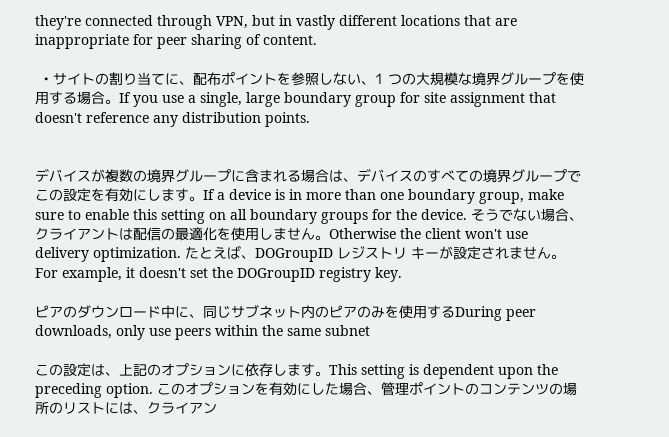they're connected through VPN, but in vastly different locations that are inappropriate for peer sharing of content.

  • サイトの割り当てに、配布ポイントを参照しない、1 つの大規模な境界グループを使用する場合。If you use a single, large boundary group for site assignment that doesn't reference any distribution points.


デバイスが複数の境界グループに含まれる場合は、デバイスのすべての境界グループでこの設定を有効にします。If a device is in more than one boundary group, make sure to enable this setting on all boundary groups for the device. そうでない場合、クライアントは配信の最適化を使用しません。Otherwise the client won't use delivery optimization. たとえば、DOGroupID レジストリ キーが設定されません。For example, it doesn't set the DOGroupID registry key.

ピアのダウンロード中に、同じサブネット内のピアのみを使用するDuring peer downloads, only use peers within the same subnet

この設定は、上記のオプションに依存します。This setting is dependent upon the preceding option. このオプションを有効にした場合、管理ポイントのコンテンツの場所のリストには、クライアン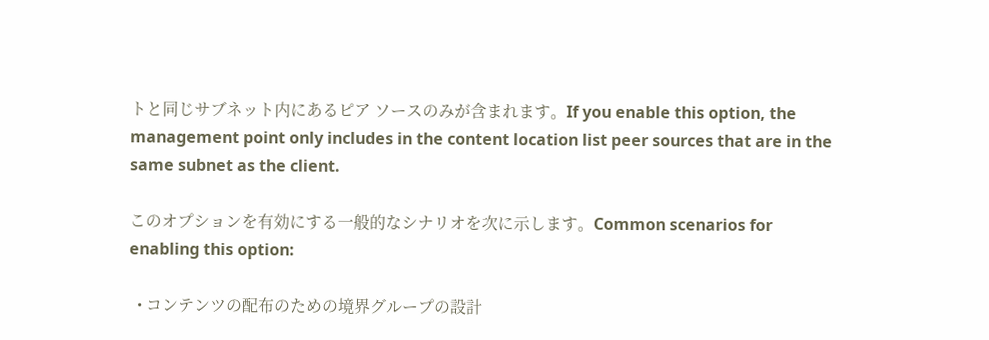トと同じサブネット内にあるピア ソースのみが含まれます。If you enable this option, the management point only includes in the content location list peer sources that are in the same subnet as the client.

このオプションを有効にする一般的なシナリオを次に示します。Common scenarios for enabling this option:

  • コンテンツの配布のための境界グループの設計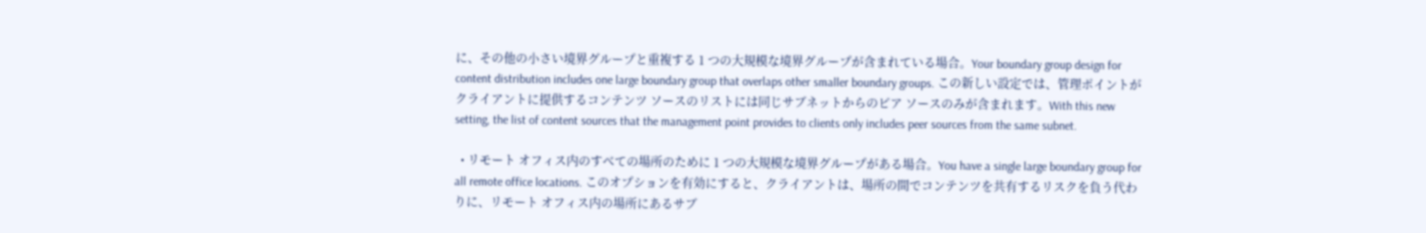に、その他の小さい境界グループと重複する 1 つの大規模な境界グループが含まれている場合。Your boundary group design for content distribution includes one large boundary group that overlaps other smaller boundary groups. この新しい設定では、管理ポイントがクライアントに提供するコンテンツ ソースのリストには同じサブネットからのピア ソースのみが含まれます。With this new setting, the list of content sources that the management point provides to clients only includes peer sources from the same subnet.

  • リモート オフィス内のすべての場所のために 1 つの大規模な境界グループがある場合。You have a single large boundary group for all remote office locations. このオプションを有効にすると、クライアントは、場所の間でコンテンツを共有するリスクを負う代わりに、リモート オフィス内の場所にあるサブ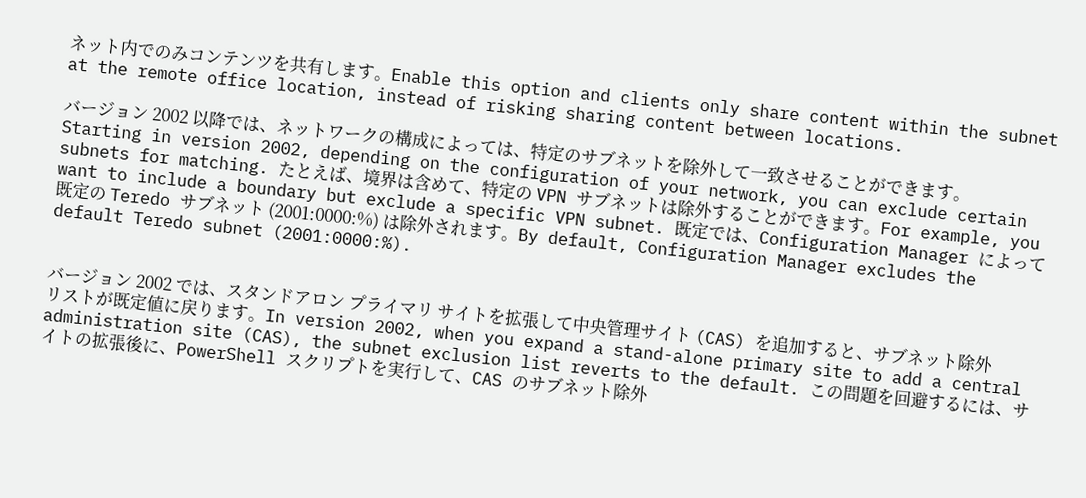ネット内でのみコンテンツを共有します。Enable this option and clients only share content within the subnet at the remote office location, instead of risking sharing content between locations.

バージョン 2002 以降では、ネットワークの構成によっては、特定のサブネットを除外して一致させることができます。Starting in version 2002, depending on the configuration of your network, you can exclude certain subnets for matching. たとえば、境界は含めて、特定の VPN サブネットは除外することができます。For example, you want to include a boundary but exclude a specific VPN subnet. 既定では、Configuration Manager によって既定の Teredo サブネット (2001:0000:%) は除外されます。By default, Configuration Manager excludes the default Teredo subnet (2001:0000:%).


バージョン 2002 では、スタンドアロン プライマリ サイトを拡張して中央管理サイト (CAS) を追加すると、サブネット除外リストが既定値に戻ります。In version 2002, when you expand a stand-alone primary site to add a central administration site (CAS), the subnet exclusion list reverts to the default. この問題を回避するには、サイトの拡張後に、PowerShell スクリプトを実行して、CAS のサブネット除外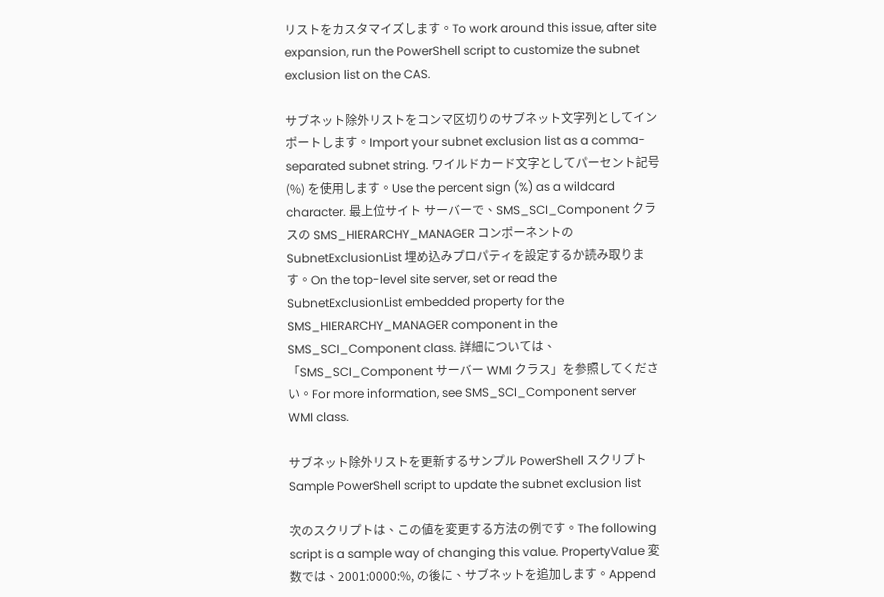リストをカスタマイズします。To work around this issue, after site expansion, run the PowerShell script to customize the subnet exclusion list on the CAS.

サブネット除外リストをコンマ区切りのサブネット文字列としてインポートします。Import your subnet exclusion list as a comma-separated subnet string. ワイルドカード文字としてパーセント記号 (%) を使用します。Use the percent sign (%) as a wildcard character. 最上位サイト サーバーで、SMS_SCI_Component クラスの SMS_HIERARCHY_MANAGER コンポーネントの SubnetExclusionList 埋め込みプロパティを設定するか読み取ります。On the top-level site server, set or read the SubnetExclusionList embedded property for the SMS_HIERARCHY_MANAGER component in the SMS_SCI_Component class. 詳細については、「SMS_SCI_Component サーバー WMI クラス」を参照してください。For more information, see SMS_SCI_Component server WMI class.

サブネット除外リストを更新するサンプル PowerShell スクリプトSample PowerShell script to update the subnet exclusion list

次のスクリプトは、この値を変更する方法の例です。The following script is a sample way of changing this value. PropertyValue 変数では、2001:0000:%, の後に、サブネットを追加します。Append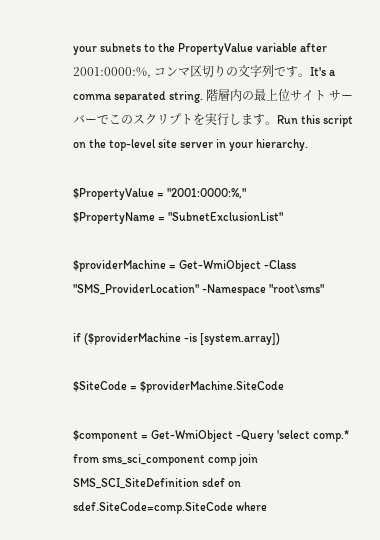your subnets to the PropertyValue variable after 2001:0000:%, コンマ区切りの文字列です。It's a comma separated string. 階層内の最上位サイト サーバーでこのスクリプトを実行します。Run this script on the top-level site server in your hierarchy.

$PropertyValue = "2001:0000:%,"
$PropertyName = "SubnetExclusionList"

$providerMachine = Get-WmiObject -Class "SMS_ProviderLocation" -Namespace "root\sms"

if ($providerMachine -is [system.array])

$SiteCode = $providerMachine.SiteCode

$component = Get-WmiObject -Query 'select comp.* from sms_sci_component comp join SMS_SCI_SiteDefinition sdef on sdef.SiteCode=comp.SiteCode where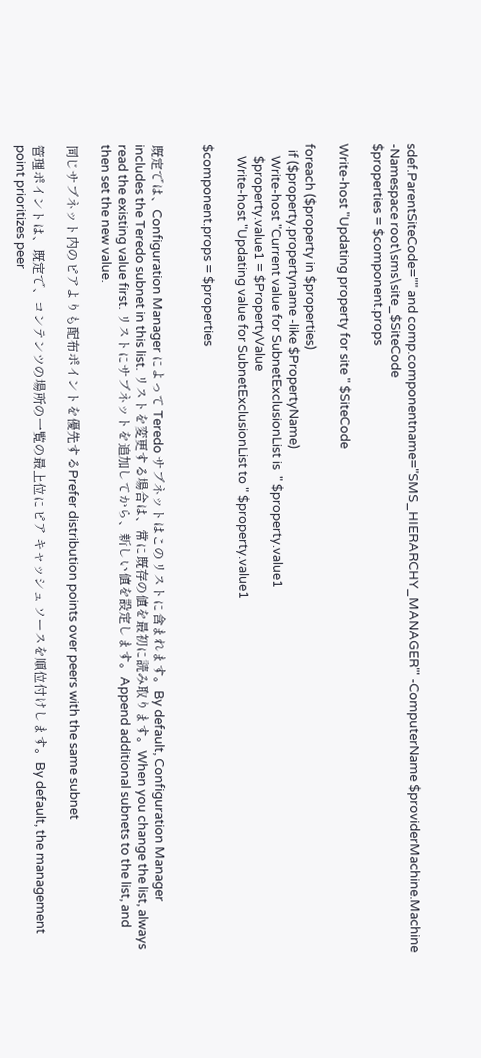sdef.ParentSiteCode="" and comp.componentname="SMS_HIERARCHY_MANAGER"' -ComputerName $providerMachine.Machine -Namespace root\sms\site_$SiteCode
$properties = $component.props

Write-host "Updating property for site " $SiteCode

foreach ($property in $properties)
  if ($property.propertyname -like $PropertyName)
    Write-host "Current value for SubnetExclusionList is  " $property.value1
    $property.value1 = $PropertyValue
    Write-host "Updating value for SubnetExclusionList to " $property.value1

$component.props = $properties


既定では、Configuration Manager によって Teredo サブネットはこのリストに含まれます。By default, Configuration Manager includes the Teredo subnet in this list. リストを変更する場合は、常に既存の値を最初に読み取ります。When you change the list, always read the existing value first. リストにサブネットを追加してから、新しい値を設定します。Append additional subnets to the list, and then set the new value.

同じサブネット内のピアよりも配布ポイントを優先するPrefer distribution points over peers with the same subnet

管理ポイントは、既定で、コンテンツの場所の一覧の最上位にピア キャッシュ ソースを順位付けします。By default, the management point prioritizes peer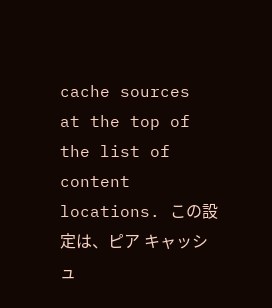cache sources at the top of the list of content locations. この設定は、ピア キャッシュ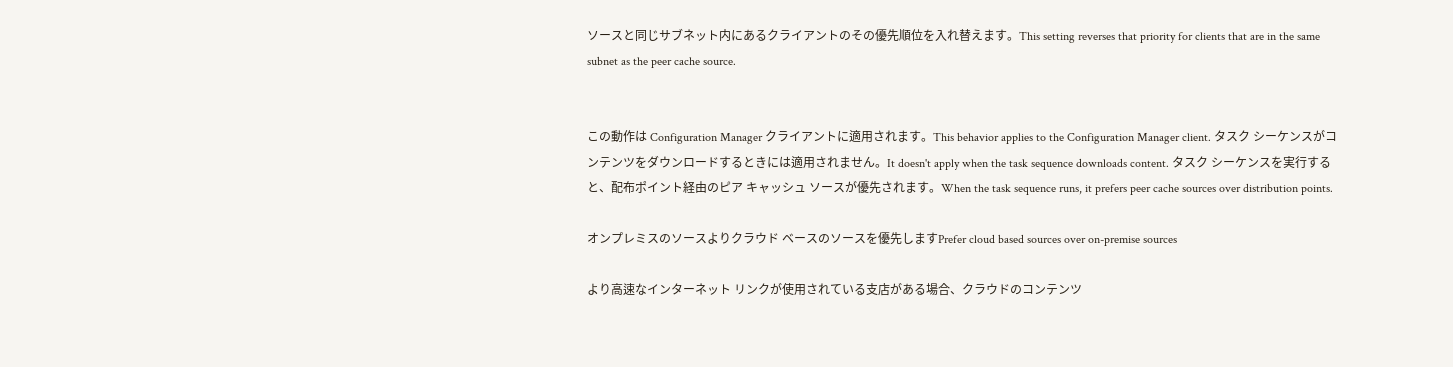ソースと同じサブネット内にあるクライアントのその優先順位を入れ替えます。This setting reverses that priority for clients that are in the same subnet as the peer cache source.


この動作は Configuration Manager クライアントに適用されます。This behavior applies to the Configuration Manager client. タスク シーケンスがコンテンツをダウンロードするときには適用されません。It doesn't apply when the task sequence downloads content. タスク シーケンスを実行すると、配布ポイント経由のピア キャッシュ ソースが優先されます。When the task sequence runs, it prefers peer cache sources over distribution points.

オンプレミスのソースよりクラウド ベースのソースを優先しますPrefer cloud based sources over on-premise sources

より高速なインターネット リンクが使用されている支店がある場合、クラウドのコンテンツ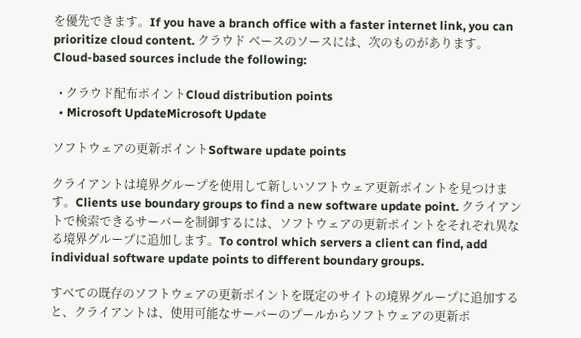を優先できます。If you have a branch office with a faster internet link, you can prioritize cloud content. クラウド ベースのソースには、次のものがあります。Cloud-based sources include the following:

  • クラウド配布ポイントCloud distribution points
  • Microsoft UpdateMicrosoft Update

ソフトウェアの更新ポイントSoftware update points

クライアントは境界グループを使用して新しいソフトウェア更新ポイントを見つけます。Clients use boundary groups to find a new software update point. クライアントで検索できるサーバーを制御するには、ソフトウェアの更新ポイントをそれぞれ異なる境界グループに追加します。To control which servers a client can find, add individual software update points to different boundary groups.

すべての既存のソフトウェアの更新ポイントを既定のサイトの境界グループに追加すると、クライアントは、使用可能なサーバーのプールからソフトウェアの更新ポ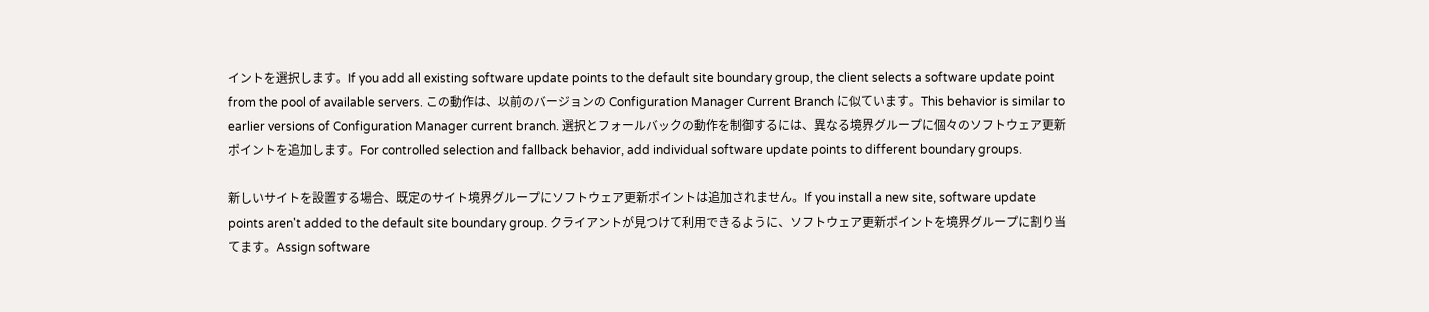イントを選択します。If you add all existing software update points to the default site boundary group, the client selects a software update point from the pool of available servers. この動作は、以前のバージョンの Configuration Manager Current Branch に似ています。This behavior is similar to earlier versions of Configuration Manager current branch. 選択とフォールバックの動作を制御するには、異なる境界グループに個々のソフトウェア更新ポイントを追加します。For controlled selection and fallback behavior, add individual software update points to different boundary groups.

新しいサイトを設置する場合、既定のサイト境界グループにソフトウェア更新ポイントは追加されません。If you install a new site, software update points aren't added to the default site boundary group. クライアントが見つけて利用できるように、ソフトウェア更新ポイントを境界グループに割り当てます。Assign software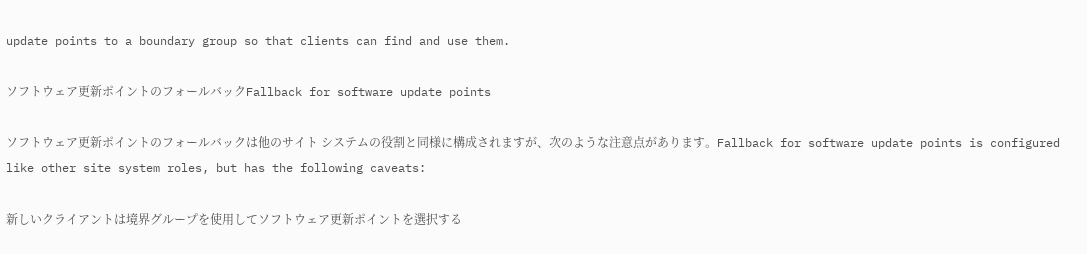update points to a boundary group so that clients can find and use them.

ソフトウェア更新ポイントのフォールバックFallback for software update points

ソフトウェア更新ポイントのフォールバックは他のサイト システムの役割と同様に構成されますが、次のような注意点があります。Fallback for software update points is configured like other site system roles, but has the following caveats:

新しいクライアントは境界グループを使用してソフトウェア更新ポイントを選択する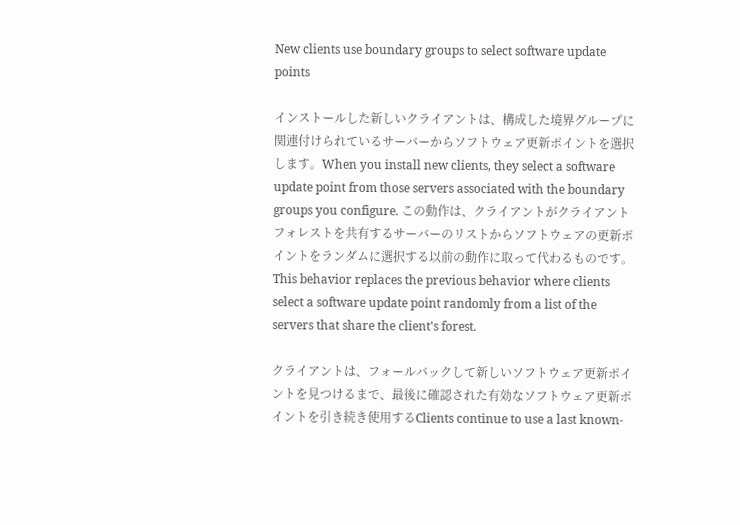New clients use boundary groups to select software update points

インストールした新しいクライアントは、構成した境界グループに関連付けられているサーバーからソフトウェア更新ポイントを選択します。When you install new clients, they select a software update point from those servers associated with the boundary groups you configure. この動作は、クライアントがクライアント フォレストを共有するサーバーのリストからソフトウェアの更新ポイントをランダムに選択する以前の動作に取って代わるものです。This behavior replaces the previous behavior where clients select a software update point randomly from a list of the servers that share the client's forest.

クライアントは、フォールバックして新しいソフトウェア更新ポイントを見つけるまで、最後に確認された有効なソフトウェア更新ポイントを引き続き使用するClients continue to use a last known-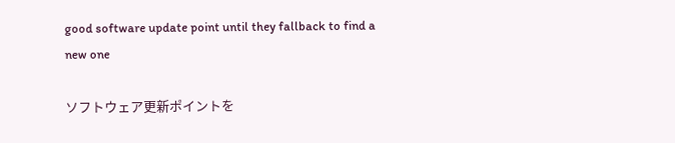good software update point until they fallback to find a new one

ソフトウェア更新ポイントを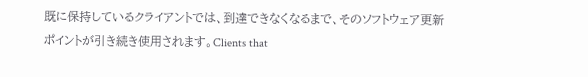既に保持しているクライアントでは、到達できなくなるまで、そのソフトウェア更新ポイントが引き続き使用されます。Clients that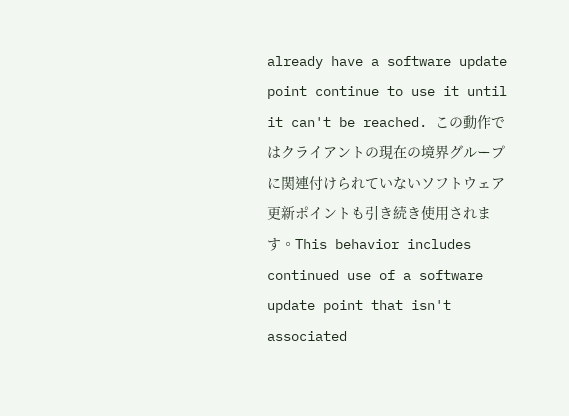already have a software update point continue to use it until it can't be reached. この動作ではクライアントの現在の境界グループに関連付けられていないソフトウェア更新ポイントも引き続き使用されます。This behavior includes continued use of a software update point that isn't associated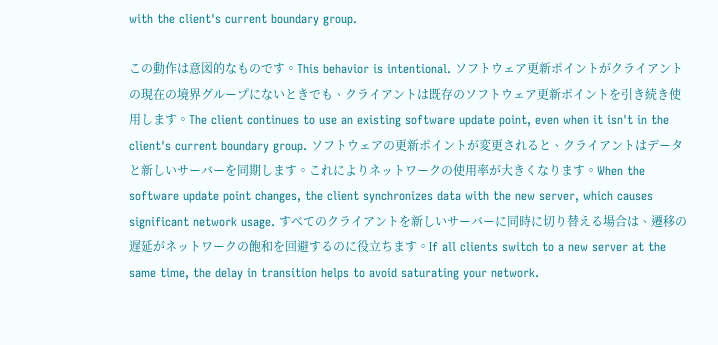with the client's current boundary group.

この動作は意図的なものです。This behavior is intentional. ソフトウェア更新ポイントがクライアントの現在の境界グループにないときでも、クライアントは既存のソフトウェア更新ポイントを引き続き使用します。The client continues to use an existing software update point, even when it isn't in the client's current boundary group. ソフトウェアの更新ポイントが変更されると、クライアントはデータと新しいサーバーを同期します。これによりネットワークの使用率が大きくなります。When the software update point changes, the client synchronizes data with the new server, which causes significant network usage. すべてのクライアントを新しいサーバーに同時に切り替える場合は、遷移の遅延がネットワークの飽和を回避するのに役立ちます。If all clients switch to a new server at the same time, the delay in transition helps to avoid saturating your network.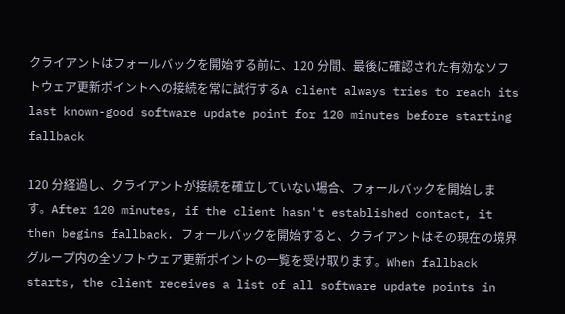クライアントはフォールバックを開始する前に、120 分間、最後に確認された有効なソフトウェア更新ポイントへの接続を常に試行するA client always tries to reach its last known-good software update point for 120 minutes before starting fallback

120 分経過し、クライアントが接続を確立していない場合、フォールバックを開始します。After 120 minutes, if the client hasn't established contact, it then begins fallback. フォールバックを開始すると、クライアントはその現在の境界グループ内の全ソフトウェア更新ポイントの一覧を受け取ります。When fallback starts, the client receives a list of all software update points in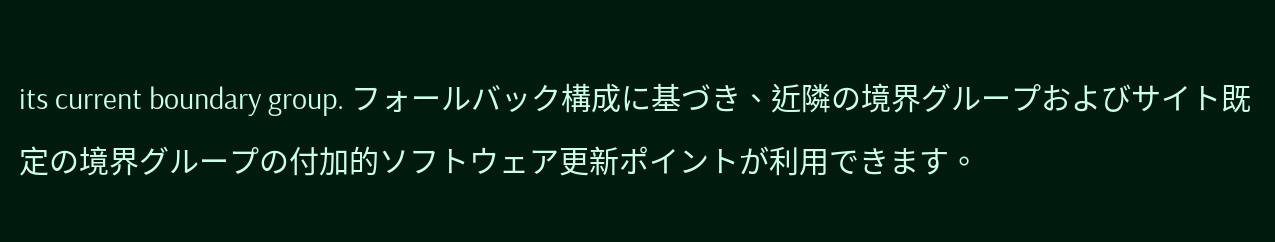its current boundary group. フォールバック構成に基づき、近隣の境界グループおよびサイト既定の境界グループの付加的ソフトウェア更新ポイントが利用できます。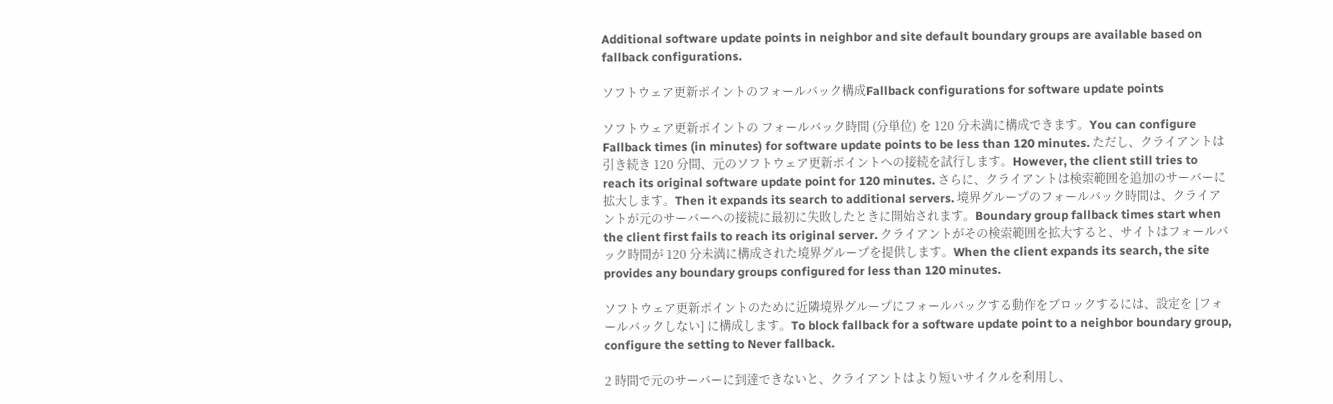Additional software update points in neighbor and site default boundary groups are available based on fallback configurations.

ソフトウェア更新ポイントのフォールバック構成Fallback configurations for software update points

ソフトウェア更新ポイントの フォールバック時間 (分単位) を 120 分未満に構成できます。You can configure Fallback times (in minutes) for software update points to be less than 120 minutes. ただし、クライアントは引き続き 120 分間、元のソフトウェア更新ポイントへの接続を試行します。However, the client still tries to reach its original software update point for 120 minutes. さらに、クライアントは検索範囲を追加のサーバーに拡大します。Then it expands its search to additional servers. 境界グループのフォールバック時間は、クライアントが元のサーバーへの接続に最初に失敗したときに開始されます。Boundary group fallback times start when the client first fails to reach its original server. クライアントがその検索範囲を拡大すると、サイトはフォールバック時間が 120 分未満に構成された境界グループを提供します。When the client expands its search, the site provides any boundary groups configured for less than 120 minutes.

ソフトウェア更新ポイントのために近隣境界グループにフォールバックする動作をブロックするには、設定を [フォールバックしない] に構成します。To block fallback for a software update point to a neighbor boundary group, configure the setting to Never fallback.

2 時間で元のサーバーに到達できないと、クライアントはより短いサイクルを利用し、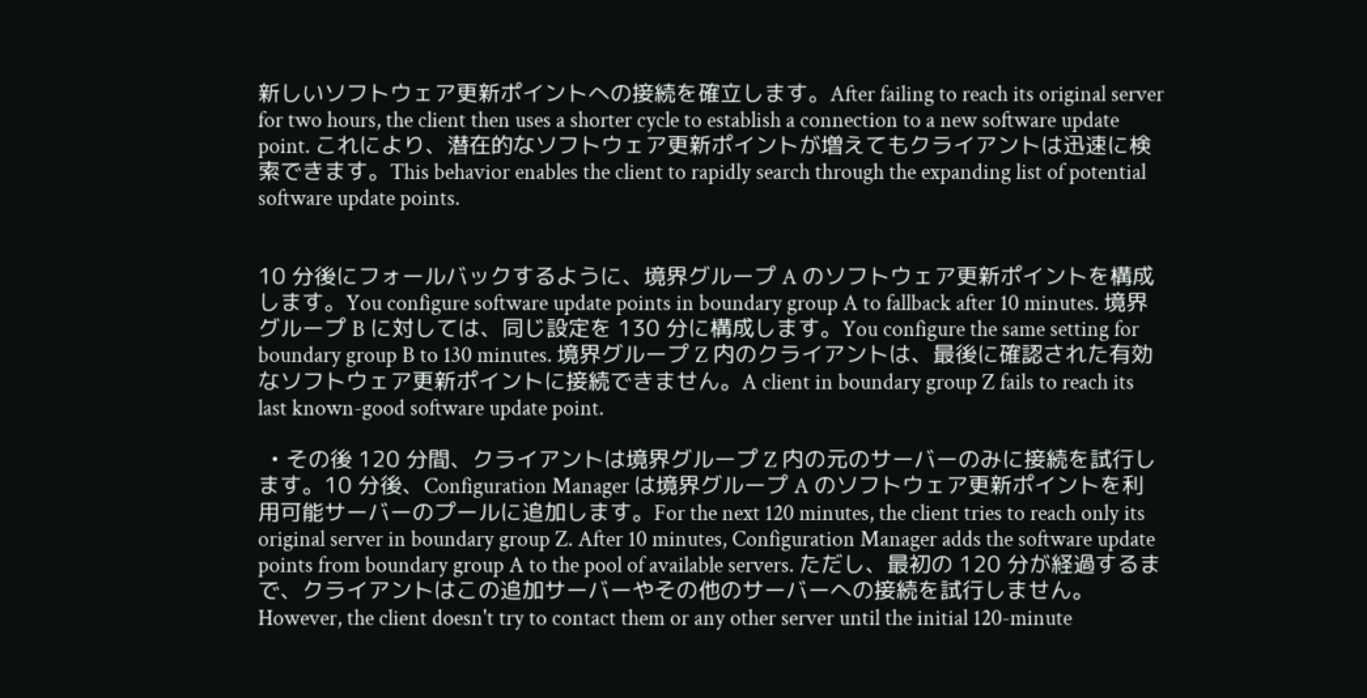新しいソフトウェア更新ポイントへの接続を確立します。After failing to reach its original server for two hours, the client then uses a shorter cycle to establish a connection to a new software update point. これにより、潜在的なソフトウェア更新ポイントが増えてもクライアントは迅速に検索できます。This behavior enables the client to rapidly search through the expanding list of potential software update points.


10 分後にフォールバックするように、境界グループ A のソフトウェア更新ポイントを構成します。You configure software update points in boundary group A to fallback after 10 minutes. 境界グループ B に対しては、同じ設定を 130 分に構成します。You configure the same setting for boundary group B to 130 minutes. 境界グループ Z 内のクライアントは、最後に確認された有効なソフトウェア更新ポイントに接続できません。A client in boundary group Z fails to reach its last known-good software update point.

  • その後 120 分間、クライアントは境界グループ Z 内の元のサーバーのみに接続を試行します。10 分後、Configuration Manager は境界グループ A のソフトウェア更新ポイントを利用可能サーバーのプールに追加します。For the next 120 minutes, the client tries to reach only its original server in boundary group Z. After 10 minutes, Configuration Manager adds the software update points from boundary group A to the pool of available servers. ただし、最初の 120 分が経過するまで、クライアントはこの追加サーバーやその他のサーバーへの接続を試行しません。However, the client doesn't try to contact them or any other server until the initial 120-minute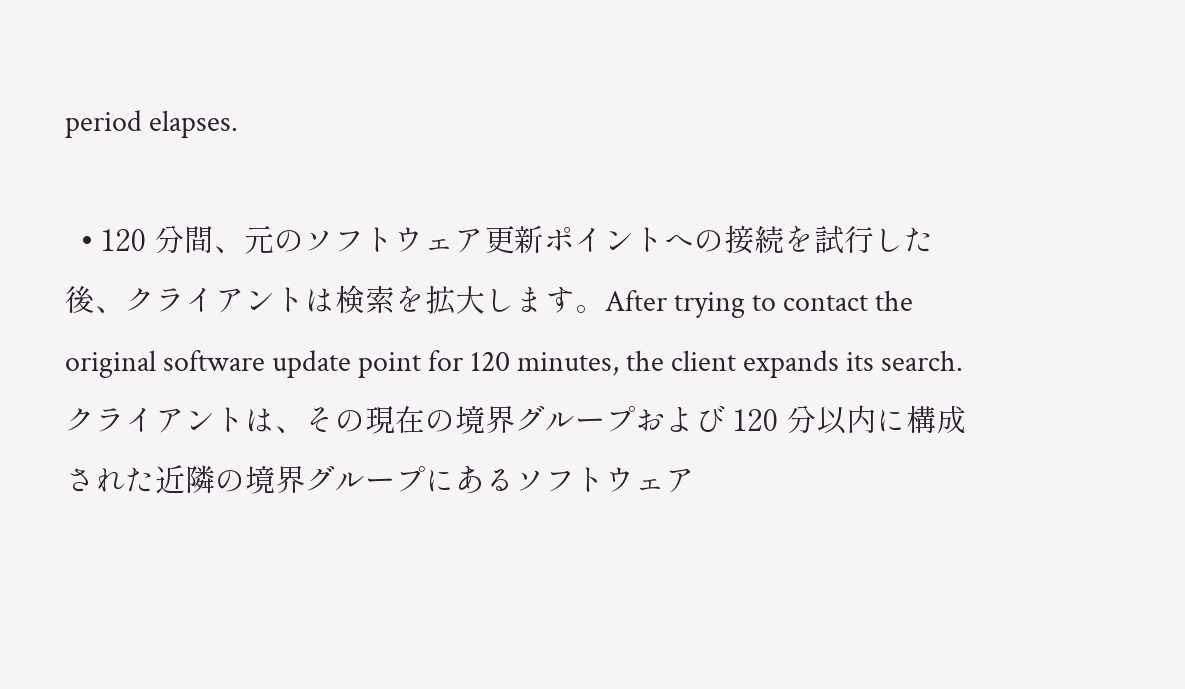period elapses.

  • 120 分間、元のソフトウェア更新ポイントへの接続を試行した後、クライアントは検索を拡大します。After trying to contact the original software update point for 120 minutes, the client expands its search. クライアントは、その現在の境界グループおよび 120 分以内に構成された近隣の境界グループにあるソフトウェア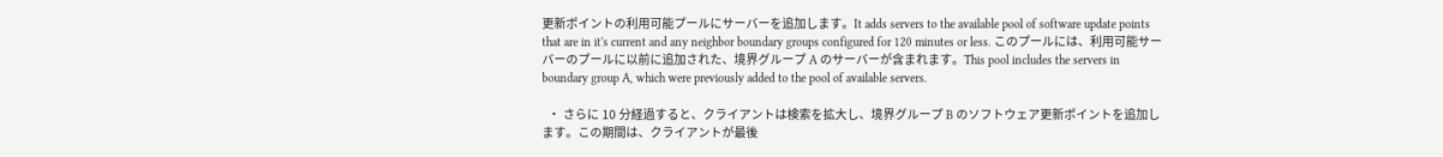更新ポイントの利用可能プールにサーバーを追加します。It adds servers to the available pool of software update points that are in it's current and any neighbor boundary groups configured for 120 minutes or less. このプールには、利用可能サーバーのプールに以前に追加された、境界グループ A のサーバーが含まれます。This pool includes the servers in boundary group A, which were previously added to the pool of available servers.

  • さらに 10 分経過すると、クライアントは検索を拡大し、境界グループ B のソフトウェア更新ポイントを追加します。この期間は、クライアントが最後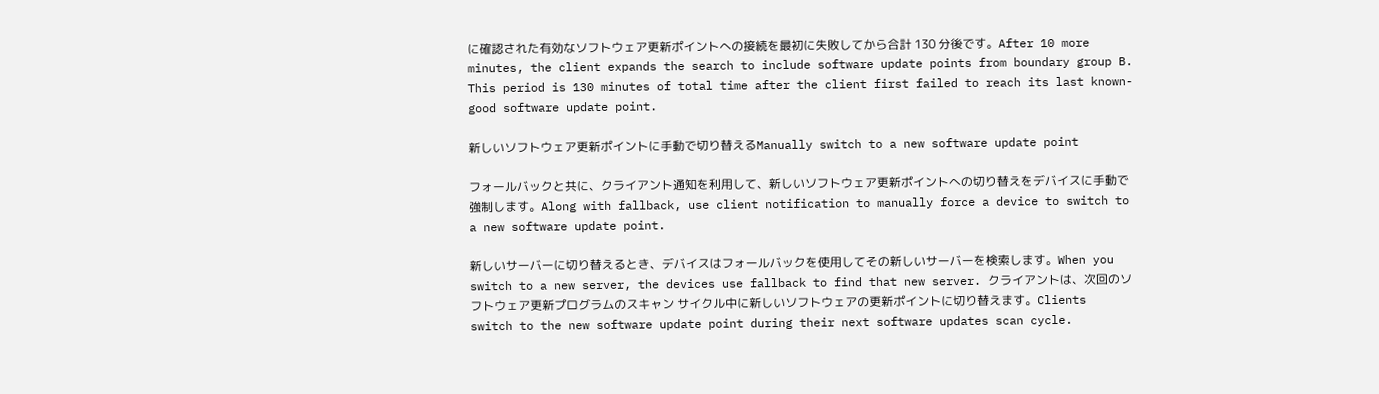に確認された有効なソフトウェア更新ポイントへの接続を最初に失敗してから合計 130 分後です。After 10 more minutes, the client expands the search to include software update points from boundary group B. This period is 130 minutes of total time after the client first failed to reach its last known-good software update point.

新しいソフトウェア更新ポイントに手動で切り替えるManually switch to a new software update point

フォールバックと共に、クライアント通知を利用して、新しいソフトウェア更新ポイントへの切り替えをデバイスに手動で強制します。Along with fallback, use client notification to manually force a device to switch to a new software update point.

新しいサーバーに切り替えるとき、デバイスはフォールバックを使用してその新しいサーバーを検索します。When you switch to a new server, the devices use fallback to find that new server. クライアントは、次回のソフトウェア更新プログラムのスキャン サイクル中に新しいソフトウェアの更新ポイントに切り替えます。Clients switch to the new software update point during their next software updates scan cycle.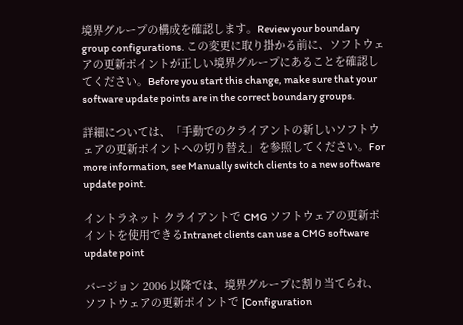境界グループの構成を確認します。Review your boundary group configurations. この変更に取り掛かる前に、ソフトウェアの更新ポイントが正しい境界グループにあることを確認してください。Before you start this change, make sure that your software update points are in the correct boundary groups.

詳細については、「手動でのクライアントの新しいソフトウェアの更新ポイントへの切り替え」を参照してください。For more information, see Manually switch clients to a new software update point.

イントラネット クライアントで CMG ソフトウェアの更新ポイントを使用できるIntranet clients can use a CMG software update point

バージョン 2006 以降では、境界グループに割り当てられ、ソフトウェアの更新ポイントで [Configuration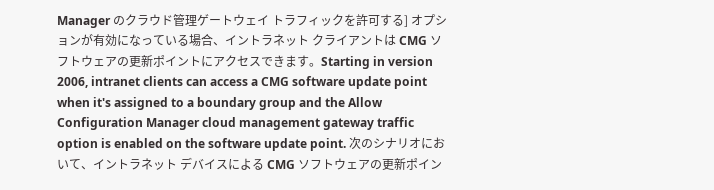Manager のクラウド管理ゲートウェイ トラフィックを許可する] オプションが有効になっている場合、イントラネット クライアントは CMG ソフトウェアの更新ポイントにアクセスできます。Starting in version 2006, intranet clients can access a CMG software update point when it's assigned to a boundary group and the Allow Configuration Manager cloud management gateway traffic option is enabled on the software update point. 次のシナリオにおいて、イントラネット デバイスによる CMG ソフトウェアの更新ポイン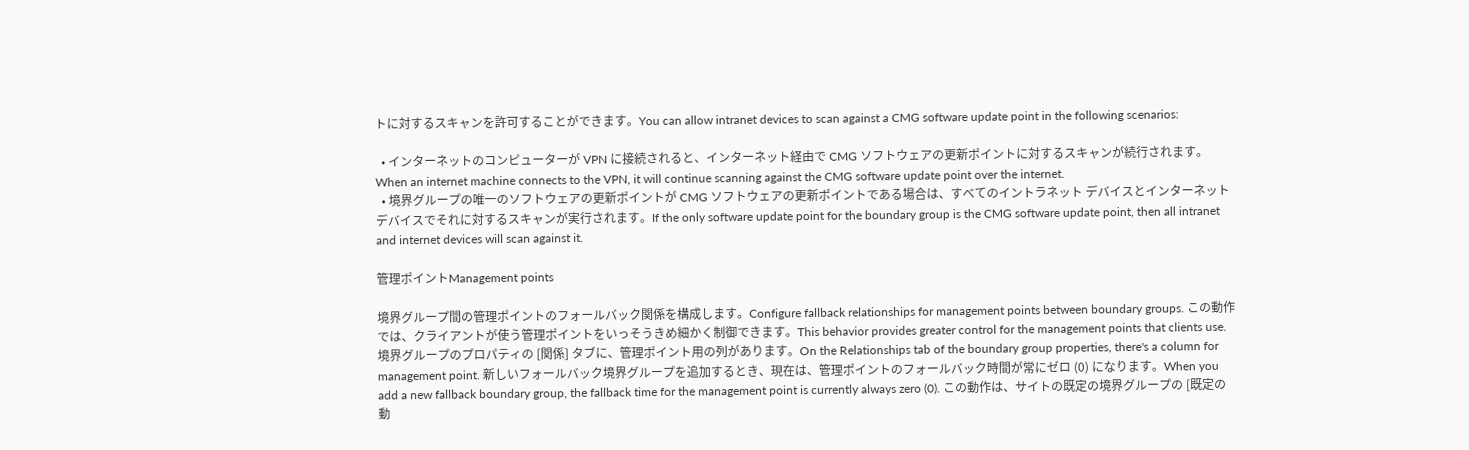トに対するスキャンを許可することができます。You can allow intranet devices to scan against a CMG software update point in the following scenarios:

  • インターネットのコンピューターが VPN に接続されると、インターネット経由で CMG ソフトウェアの更新ポイントに対するスキャンが続行されます。When an internet machine connects to the VPN, it will continue scanning against the CMG software update point over the internet.
  • 境界グループの唯一のソフトウェアの更新ポイントが CMG ソフトウェアの更新ポイントである場合は、すべてのイントラネット デバイスとインターネット デバイスでそれに対するスキャンが実行されます。If the only software update point for the boundary group is the CMG software update point, then all intranet and internet devices will scan against it.

管理ポイントManagement points

境界グループ間の管理ポイントのフォールバック関係を構成します。Configure fallback relationships for management points between boundary groups. この動作では、クライアントが使う管理ポイントをいっそうきめ細かく制御できます。This behavior provides greater control for the management points that clients use. 境界グループのプロパティの [関係] タブに、管理ポイント用の列があります。On the Relationships tab of the boundary group properties, there's a column for management point. 新しいフォールバック境界グループを追加するとき、現在は、管理ポイントのフォールバック時間が常にゼロ (0) になります。When you add a new fallback boundary group, the fallback time for the management point is currently always zero (0). この動作は、サイトの既定の境界グループの [既定の動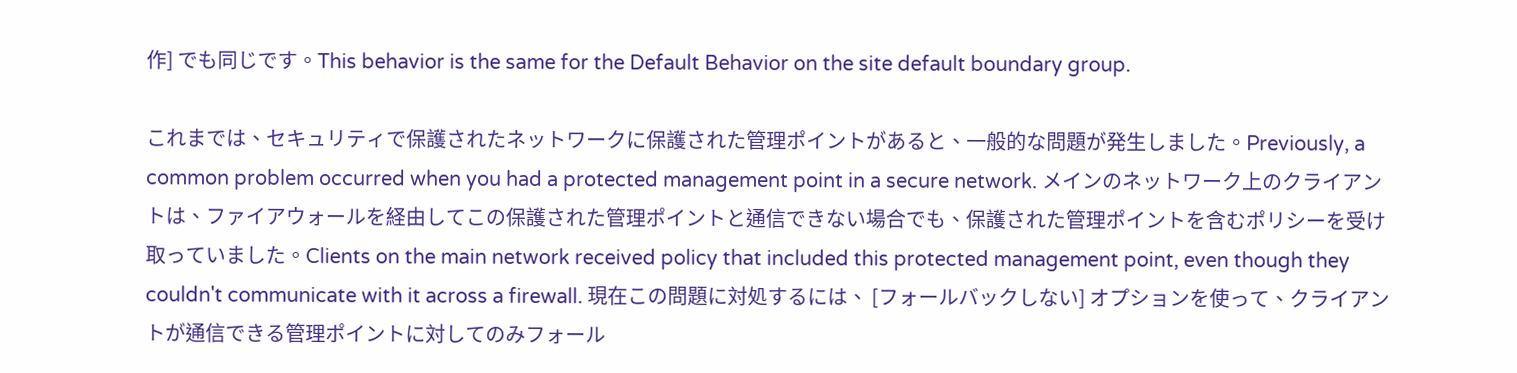作] でも同じです。This behavior is the same for the Default Behavior on the site default boundary group.

これまでは、セキュリティで保護されたネットワークに保護された管理ポイントがあると、一般的な問題が発生しました。Previously, a common problem occurred when you had a protected management point in a secure network. メインのネットワーク上のクライアントは、ファイアウォールを経由してこの保護された管理ポイントと通信できない場合でも、保護された管理ポイントを含むポリシーを受け取っていました。Clients on the main network received policy that included this protected management point, even though they couldn't communicate with it across a firewall. 現在この問題に対処するには、 [フォールバックしない] オプションを使って、クライアントが通信できる管理ポイントに対してのみフォール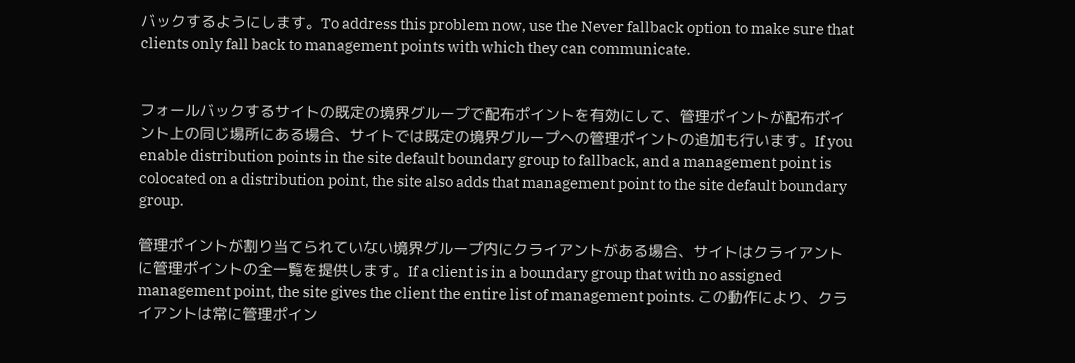バックするようにします。To address this problem now, use the Never fallback option to make sure that clients only fall back to management points with which they can communicate.


フォールバックするサイトの既定の境界グループで配布ポイントを有効にして、管理ポイントが配布ポイント上の同じ場所にある場合、サイトでは既定の境界グループへの管理ポイントの追加も行います。If you enable distribution points in the site default boundary group to fallback, and a management point is colocated on a distribution point, the site also adds that management point to the site default boundary group.

管理ポイントが割り当てられていない境界グループ内にクライアントがある場合、サイトはクライアントに管理ポイントの全一覧を提供します。If a client is in a boundary group that with no assigned management point, the site gives the client the entire list of management points. この動作により、クライアントは常に管理ポイン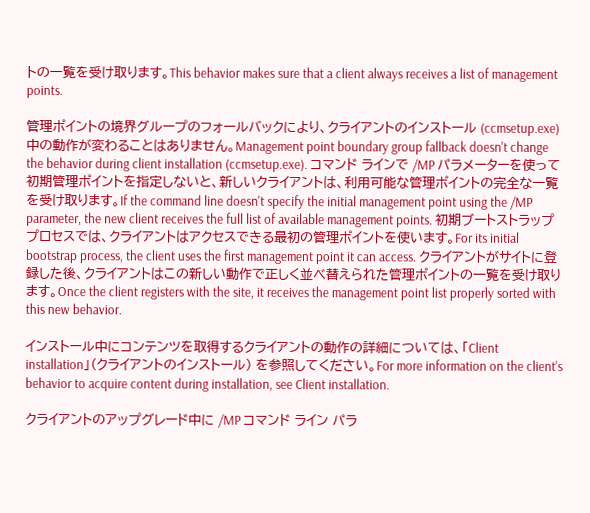トの一覧を受け取ります。This behavior makes sure that a client always receives a list of management points.

管理ポイントの境界グループのフォールバックにより、クライアントのインストール (ccmsetup.exe) 中の動作が変わることはありません。Management point boundary group fallback doesn't change the behavior during client installation (ccmsetup.exe). コマンド ラインで /MP パラメーターを使って初期管理ポイントを指定しないと、新しいクライアントは、利用可能な管理ポイントの完全な一覧を受け取ります。If the command line doesn't specify the initial management point using the /MP parameter, the new client receives the full list of available management points. 初期ブートストラップ プロセスでは、クライアントはアクセスできる最初の管理ポイントを使います。For its initial bootstrap process, the client uses the first management point it can access. クライアントがサイトに登録した後、クライアントはこの新しい動作で正しく並べ替えられた管理ポイントの一覧を受け取ります。Once the client registers with the site, it receives the management point list properly sorted with this new behavior.

インストール中にコンテンツを取得するクライアントの動作の詳細については、「Client installation」(クライアントのインストール) を参照してください。For more information on the client's behavior to acquire content during installation, see Client installation.

クライアントのアップグレード中に /MP コマンド ライン パラ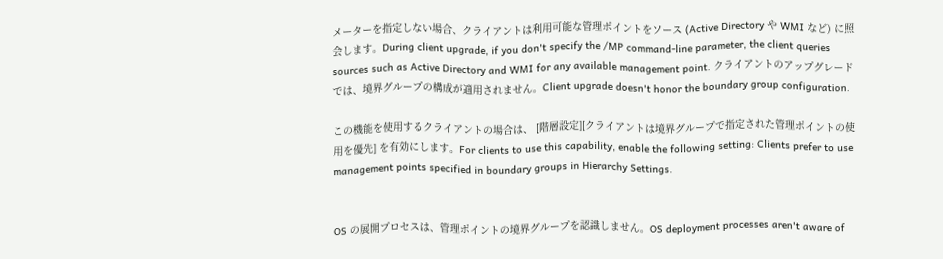メーターを指定しない場合、クライアントは利用可能な管理ポイントをソース (Active Directory や WMI など) に照会します。During client upgrade, if you don't specify the /MP command-line parameter, the client queries sources such as Active Directory and WMI for any available management point. クライアントのアップグレードでは、境界グループの構成が適用されません。Client upgrade doesn't honor the boundary group configuration.

この機能を使用するクライアントの場合は、 [階層設定][クライアントは境界グループで指定された管理ポイントの使用を優先] を有効にします。For clients to use this capability, enable the following setting: Clients prefer to use management points specified in boundary groups in Hierarchy Settings.


OS の展開プロセスは、管理ポイントの境界グループを認識しません。OS deployment processes aren't aware of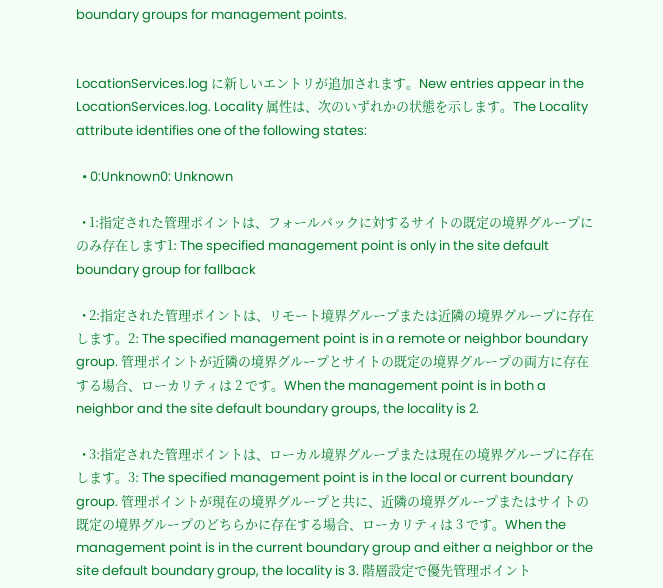boundary groups for management points.


LocationServices.log に新しいエントリが追加されます。New entries appear in the LocationServices.log. Locality 属性は、次のいずれかの状態を示します。The Locality attribute identifies one of the following states:

  • 0:Unknown0: Unknown

  • 1:指定された管理ポイントは、フォールバックに対するサイトの既定の境界グループにのみ存在します1: The specified management point is only in the site default boundary group for fallback

  • 2:指定された管理ポイントは、リモート境界グループまたは近隣の境界グループに存在します。2: The specified management point is in a remote or neighbor boundary group. 管理ポイントが近隣の境界グループとサイトの既定の境界グループの両方に存在する場合、ローカリティは 2 です。When the management point is in both a neighbor and the site default boundary groups, the locality is 2.

  • 3:指定された管理ポイントは、ローカル境界グループまたは現在の境界グループに存在します。3: The specified management point is in the local or current boundary group. 管理ポイントが現在の境界グループと共に、近隣の境界グループまたはサイトの既定の境界グループのどちらかに存在する場合、ローカリティは 3 です。When the management point is in the current boundary group and either a neighbor or the site default boundary group, the locality is 3. 階層設定で優先管理ポイント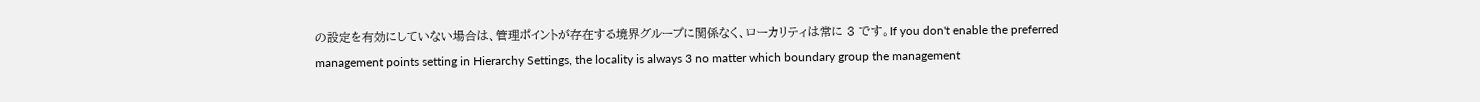の設定を有効にしていない場合は、管理ポイントが存在する境界グループに関係なく、ローカリティは常に 3 です。If you don't enable the preferred management points setting in Hierarchy Settings, the locality is always 3 no matter which boundary group the management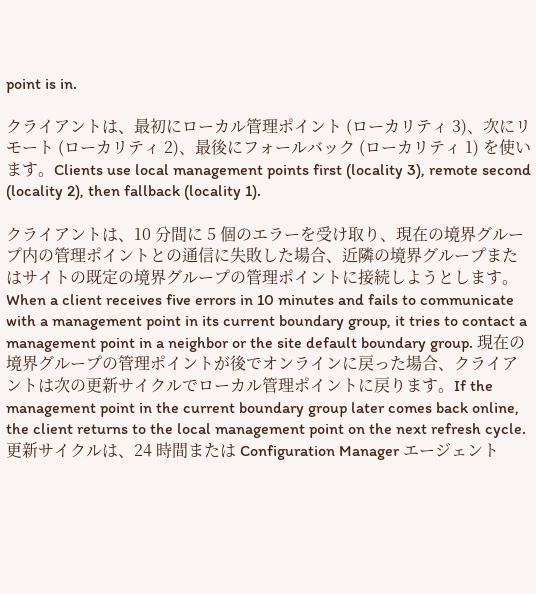point is in.

クライアントは、最初にローカル管理ポイント (ローカリティ 3)、次にリモート (ローカリティ 2)、最後にフォールバック (ローカリティ 1) を使います。Clients use local management points first (locality 3), remote second (locality 2), then fallback (locality 1).

クライアントは、10 分間に 5 個のエラーを受け取り、現在の境界グループ内の管理ポイントとの通信に失敗した場合、近隣の境界グループまたはサイトの既定の境界グループの管理ポイントに接続しようとします。When a client receives five errors in 10 minutes and fails to communicate with a management point in its current boundary group, it tries to contact a management point in a neighbor or the site default boundary group. 現在の境界グループの管理ポイントが後でオンラインに戻った場合、クライアントは次の更新サイクルでローカル管理ポイントに戻ります。If the management point in the current boundary group later comes back online, the client returns to the local management point on the next refresh cycle. 更新サイクルは、24 時間または Configuration Manager エージェント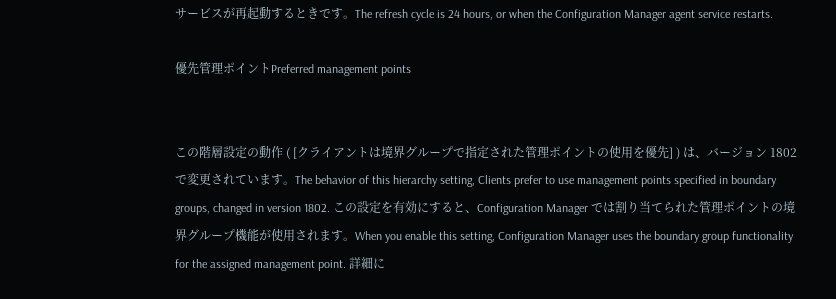サービスが再起動するときです。The refresh cycle is 24 hours, or when the Configuration Manager agent service restarts.

優先管理ポイントPreferred management points


この階層設定の動作 ( [クライアントは境界グループで指定された管理ポイントの使用を優先] ) は、バージョン 1802 で変更されています。The behavior of this hierarchy setting, Clients prefer to use management points specified in boundary groups, changed in version 1802. この設定を有効にすると、Configuration Manager では割り当てられた管理ポイントの境界グループ機能が使用されます。When you enable this setting, Configuration Manager uses the boundary group functionality for the assigned management point. 詳細に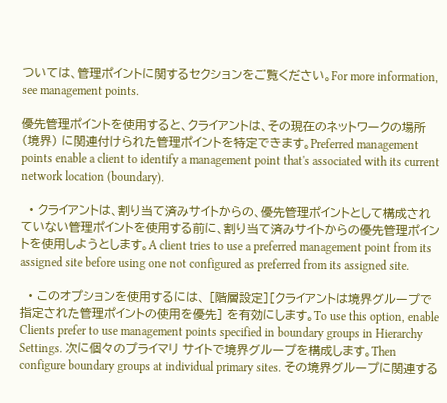ついては、管理ポイントに関するセクションをご覧ください。For more information, see management points.

優先管理ポイントを使用すると、クライアントは、その現在のネットワークの場所 (境界) に関連付けられた管理ポイントを特定できます。Preferred management points enable a client to identify a management point that's associated with its current network location (boundary).

  • クライアントは、割り当て済みサイトからの、優先管理ポイントとして構成されていない管理ポイントを使用する前に、割り当て済みサイトからの優先管理ポイントを使用しようとします。A client tries to use a preferred management point from its assigned site before using one not configured as preferred from its assigned site.

  • このオプションを使用するには、 [階層設定][クライアントは境界グループで指定された管理ポイントの使用を優先] を有効にします。To use this option, enable Clients prefer to use management points specified in boundary groups in Hierarchy Settings. 次に個々のプライマリ サイトで境界グループを構成します。Then configure boundary groups at individual primary sites. その境界グループに関連する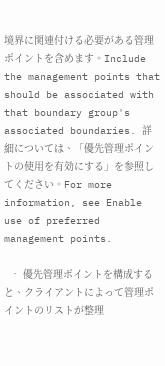境界に関連付ける必要がある管理ポイントを含めます。Include the management points that should be associated with that boundary group's associated boundaries. 詳細については、「優先管理ポイントの使用を有効にする」を参照してください。For more information, see Enable use of preferred management points.

  • 優先管理ポイントを構成すると、クライアントによって管理ポイントのリストが整理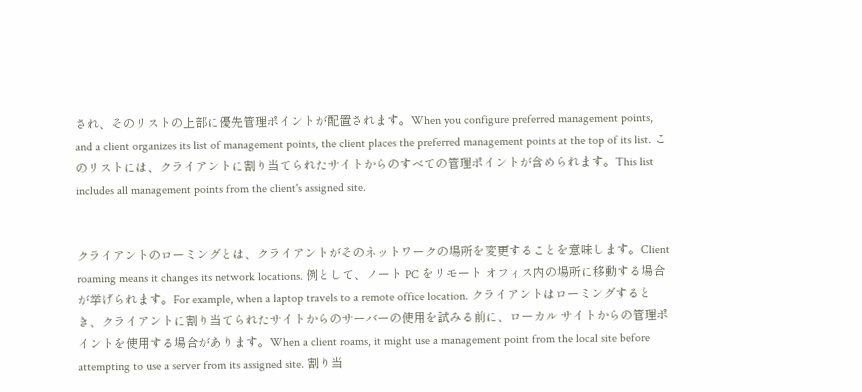され、そのリストの上部に優先管理ポイントが配置されます。When you configure preferred management points, and a client organizes its list of management points, the client places the preferred management points at the top of its list. このリストには、クライアントに割り当てられたサイトからのすべての管理ポイントが含められます。This list includes all management points from the client's assigned site.


クライアントのローミングとは、クライアントがそのネットワークの場所を変更することを意味します。Client roaming means it changes its network locations. 例として、ノート PC をリモート オフィス内の場所に移動する場合が挙げられます。For example, when a laptop travels to a remote office location. クライアントはローミングするとき、クライアントに割り当てられたサイトからのサーバーの使用を試みる前に、ローカル サイトからの管理ポイントを使用する場合があります。When a client roams, it might use a management point from the local site before attempting to use a server from its assigned site. 割り当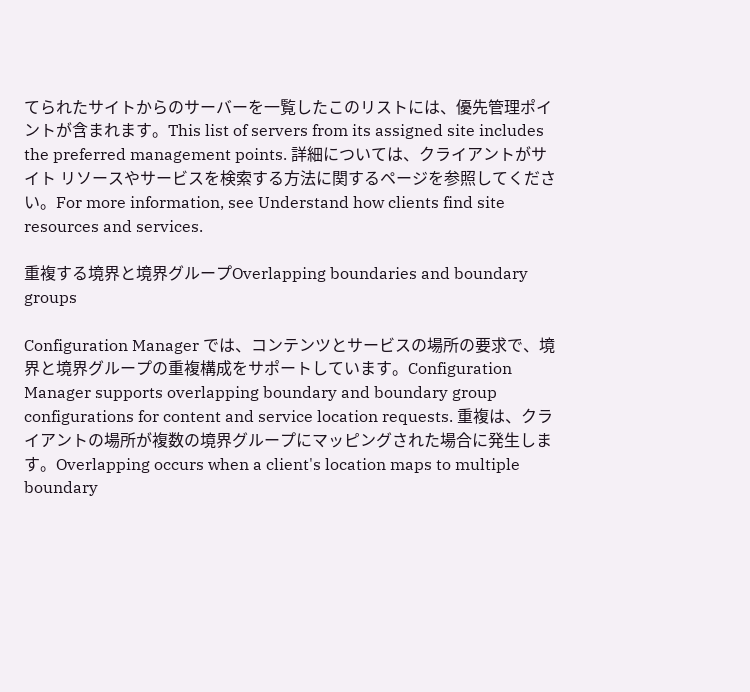てられたサイトからのサーバーを一覧したこのリストには、優先管理ポイントが含まれます。This list of servers from its assigned site includes the preferred management points. 詳細については、クライアントがサイト リソースやサービスを検索する方法に関するページを参照してください。For more information, see Understand how clients find site resources and services.

重複する境界と境界グループOverlapping boundaries and boundary groups

Configuration Manager では、コンテンツとサービスの場所の要求で、境界と境界グループの重複構成をサポートしています。Configuration Manager supports overlapping boundary and boundary group configurations for content and service location requests. 重複は、クライアントの場所が複数の境界グループにマッピングされた場合に発生します。Overlapping occurs when a client's location maps to multiple boundary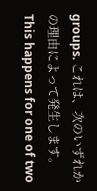groups. これは、次のいずれかの理由によって発生します。This happens for one of two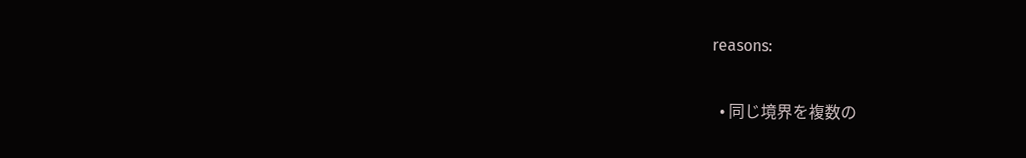reasons:

  • 同じ境界を複数の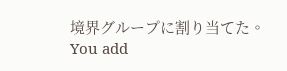境界グループに割り当てた。You add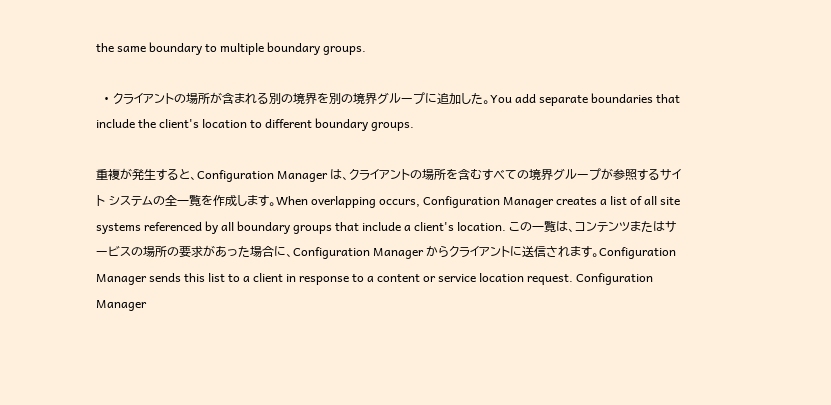the same boundary to multiple boundary groups.

  • クライアントの場所が含まれる別の境界を別の境界グループに追加した。You add separate boundaries that include the client's location to different boundary groups.

重複が発生すると、Configuration Manager は、クライアントの場所を含むすべての境界グループが参照するサイト システムの全一覧を作成します。When overlapping occurs, Configuration Manager creates a list of all site systems referenced by all boundary groups that include a client's location. この一覧は、コンテンツまたはサービスの場所の要求があった場合に、Configuration Manager からクライアントに送信されます。Configuration Manager sends this list to a client in response to a content or service location request. Configuration Manager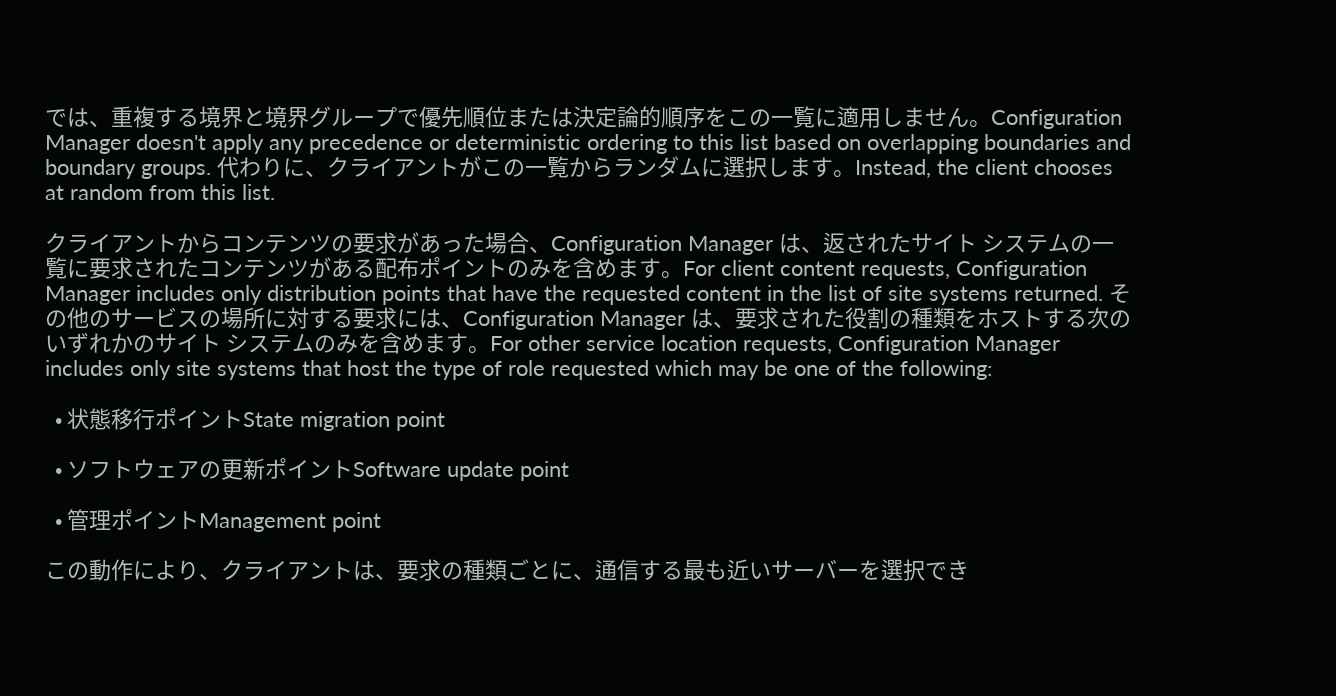では、重複する境界と境界グループで優先順位または決定論的順序をこの一覧に適用しません。Configuration Manager doesn't apply any precedence or deterministic ordering to this list based on overlapping boundaries and boundary groups. 代わりに、クライアントがこの一覧からランダムに選択します。Instead, the client chooses at random from this list.

クライアントからコンテンツの要求があった場合、Configuration Manager は、返されたサイト システムの一覧に要求されたコンテンツがある配布ポイントのみを含めます。For client content requests, Configuration Manager includes only distribution points that have the requested content in the list of site systems returned. その他のサービスの場所に対する要求には、Configuration Manager は、要求された役割の種類をホストする次のいずれかのサイト システムのみを含めます。For other service location requests, Configuration Manager includes only site systems that host the type of role requested which may be one of the following:

  • 状態移行ポイントState migration point

  • ソフトウェアの更新ポイントSoftware update point

  • 管理ポイントManagement point

この動作により、クライアントは、要求の種類ごとに、通信する最も近いサーバーを選択でき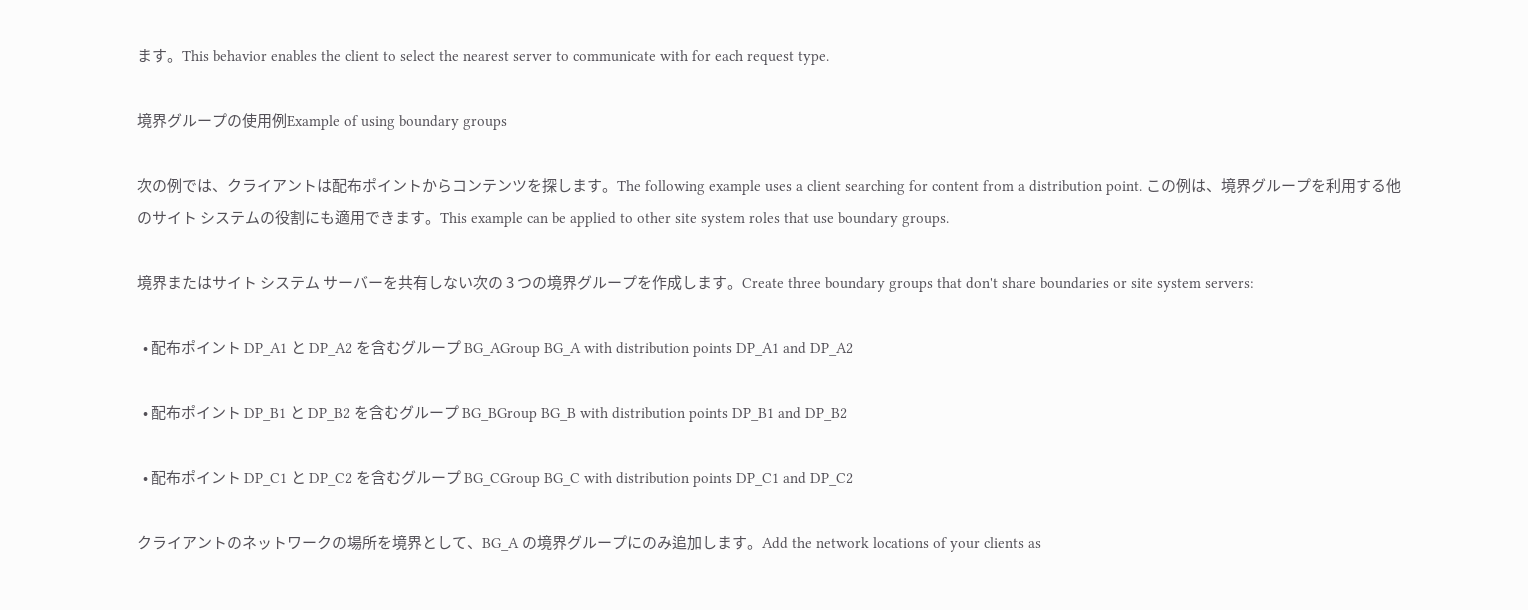ます。This behavior enables the client to select the nearest server to communicate with for each request type.

境界グループの使用例Example of using boundary groups

次の例では、クライアントは配布ポイントからコンテンツを探します。The following example uses a client searching for content from a distribution point. この例は、境界グループを利用する他のサイト システムの役割にも適用できます。This example can be applied to other site system roles that use boundary groups.

境界またはサイト システム サーバーを共有しない次の 3 つの境界グループを作成します。Create three boundary groups that don't share boundaries or site system servers:

  • 配布ポイント DP_A1 と DP_A2 を含むグループ BG_AGroup BG_A with distribution points DP_A1 and DP_A2

  • 配布ポイント DP_B1 と DP_B2 を含むグループ BG_BGroup BG_B with distribution points DP_B1 and DP_B2

  • 配布ポイント DP_C1 と DP_C2 を含むグループ BG_CGroup BG_C with distribution points DP_C1 and DP_C2

クライアントのネットワークの場所を境界として、BG_A の境界グループにのみ追加します。Add the network locations of your clients as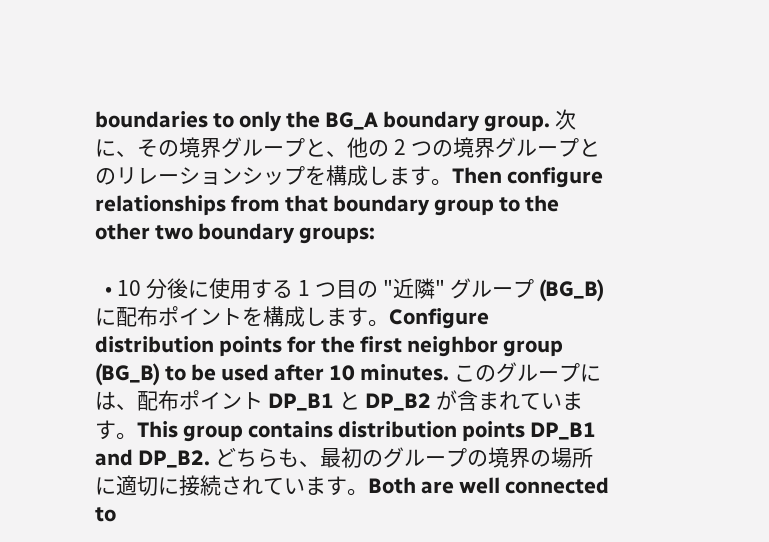boundaries to only the BG_A boundary group. 次に、その境界グループと、他の 2 つの境界グループとのリレーションシップを構成します。Then configure relationships from that boundary group to the other two boundary groups:

  • 10 分後に使用する 1 つ目の "近隣" グループ (BG_B) に配布ポイントを構成します。Configure distribution points for the first neighbor group (BG_B) to be used after 10 minutes. このグループには、配布ポイント DP_B1 と DP_B2 が含まれています。This group contains distribution points DP_B1 and DP_B2. どちらも、最初のグループの境界の場所に適切に接続されています。Both are well connected to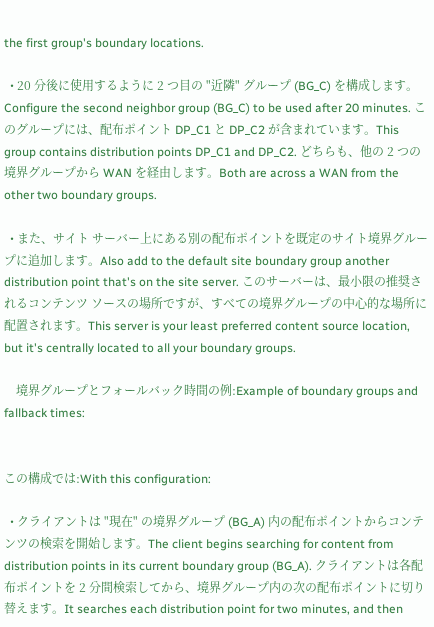the first group's boundary locations.

  • 20 分後に使用するように 2 つ目の "近隣" グループ (BG_C) を構成します。Configure the second neighbor group (BG_C) to be used after 20 minutes. このグループには、配布ポイント DP_C1 と DP_C2 が含まれています。This group contains distribution points DP_C1 and DP_C2. どちらも、他の 2 つの境界グループから WAN を経由します。Both are across a WAN from the other two boundary groups.

  • また、サイト サーバー上にある別の配布ポイントを既定のサイト境界グループに追加します。Also add to the default site boundary group another distribution point that's on the site server. このサーバーは、最小限の推奨されるコンテンツ ソースの場所ですが、すべての境界グループの中心的な場所に配置されます。This server is your least preferred content source location, but it's centrally located to all your boundary groups.

    境界グループとフォールバック時間の例:Example of boundary groups and fallback times:


この構成では:With this configuration:

  • クライアントは "現在" の境界グループ (BG_A) 内の配布ポイントからコンテンツの検索を開始します。The client begins searching for content from distribution points in its current boundary group (BG_A). クライアントは各配布ポイントを 2 分間検索してから、境界グループ内の次の配布ポイントに切り替えます。It searches each distribution point for two minutes, and then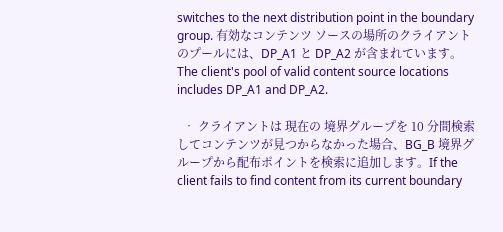switches to the next distribution point in the boundary group. 有効なコンテンツ ソースの場所のクライアントのプールには、DP_A1 と DP_A2 が含まれています。The client's pool of valid content source locations includes DP_A1 and DP_A2.

  • クライアントは 現在の 境界グループを 10 分間検索してコンテンツが見つからなかった場合、BG_B 境界グループから配布ポイントを検索に追加します。If the client fails to find content from its current boundary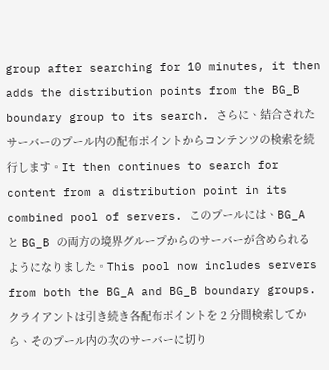group after searching for 10 minutes, it then adds the distribution points from the BG_B boundary group to its search. さらに、結合されたサーバーのプール内の配布ポイントからコンテンツの検索を続行します。It then continues to search for content from a distribution point in its combined pool of servers. このプールには、BG_A と BG_B の両方の境界グループからのサーバーが含められるようになりました。This pool now includes servers from both the BG_A and BG_B boundary groups. クライアントは引き続き各配布ポイントを 2 分間検索してから、そのプール内の次のサーバーに切り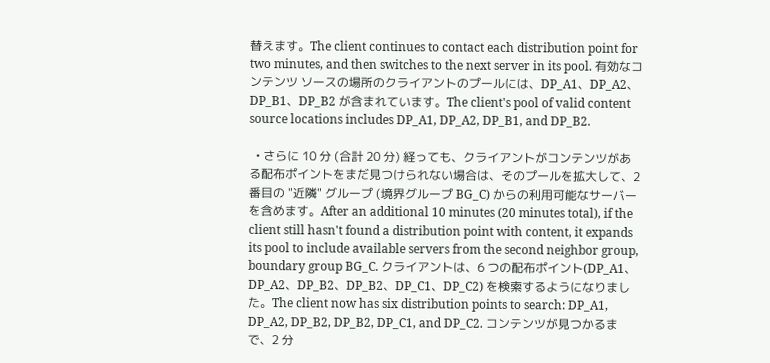替えます。The client continues to contact each distribution point for two minutes, and then switches to the next server in its pool. 有効なコンテンツ ソースの場所のクライアントのプールには、DP_A1、DP_A2、DP_B1、DP_B2 が含まれています。The client's pool of valid content source locations includes DP_A1, DP_A2, DP_B1, and DP_B2.

  • さらに 10 分 (合計 20 分) 経っても、クライアントがコンテンツがある配布ポイントをまだ見つけられない場合は、そのプールを拡大して、2 番目の "近隣" グループ (境界グループ BG_C) からの利用可能なサーバーを含めます。After an additional 10 minutes (20 minutes total), if the client still hasn't found a distribution point with content, it expands its pool to include available servers from the second neighbor group, boundary group BG_C. クライアントは、6 つの配布ポイント(DP_A1、DP_A2、DP_B2、DP_B2、DP_C1、DP_C2) を検索するようになりました。The client now has six distribution points to search: DP_A1, DP_A2, DP_B2, DP_B2, DP_C1, and DP_C2. コンテンツが見つかるまで、2 分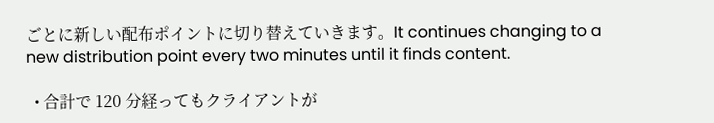ごとに新しい配布ポイントに切り替えていきます。It continues changing to a new distribution point every two minutes until it finds content.

  • 合計で 120 分経ってもクライアントが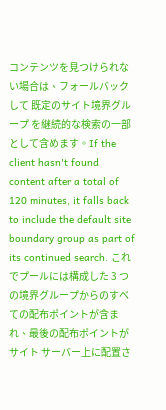コンテンツを見つけられない場合は、フォールバックして 既定のサイト境界グループ を継続的な検索の一部として含めます。If the client hasn't found content after a total of 120 minutes, it falls back to include the default site boundary group as part of its continued search. これでプールには構成した 3 つの境界グループからのすべての配布ポイントが含まれ、最後の配布ポイントがサイト サーバー上に配置さ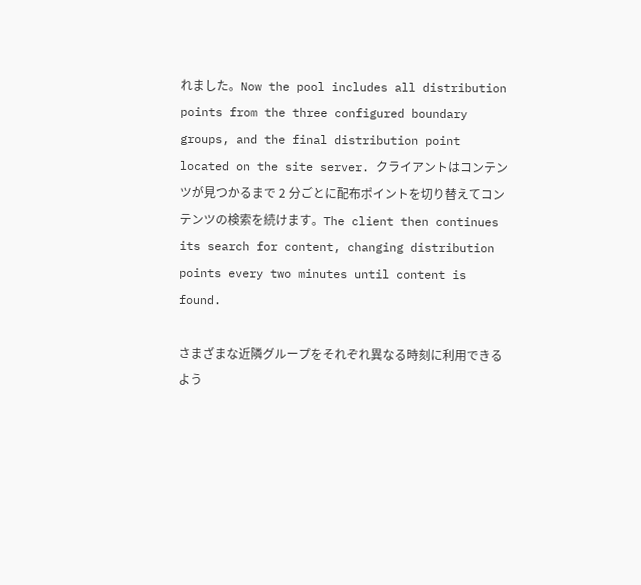れました。Now the pool includes all distribution points from the three configured boundary groups, and the final distribution point located on the site server. クライアントはコンテンツが見つかるまで 2 分ごとに配布ポイントを切り替えてコンテンツの検索を続けます。The client then continues its search for content, changing distribution points every two minutes until content is found.

さまざまな近隣グループをそれぞれ異なる時刻に利用できるよう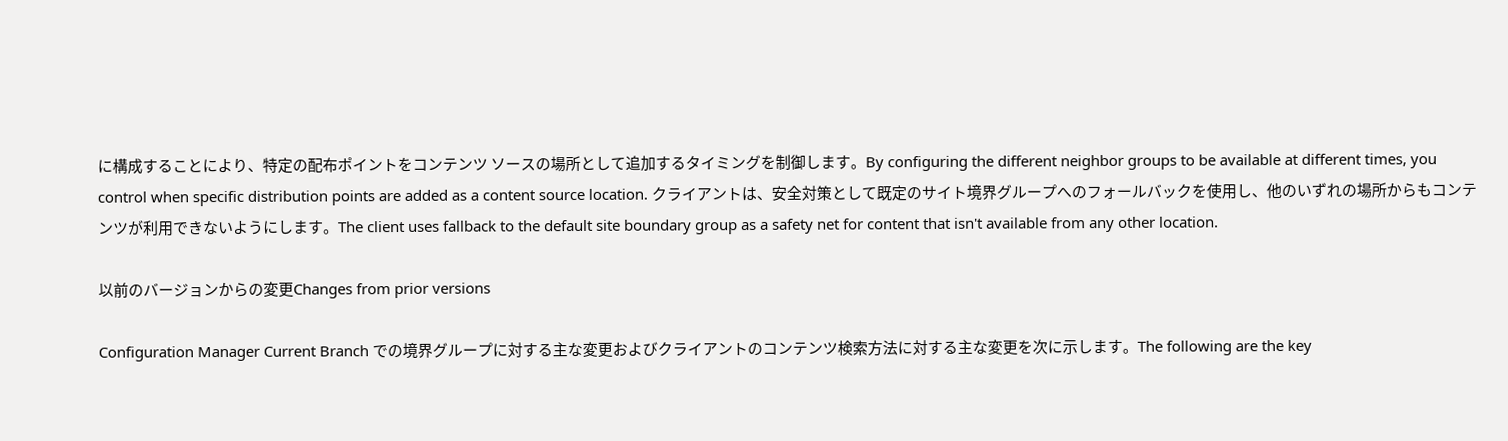に構成することにより、特定の配布ポイントをコンテンツ ソースの場所として追加するタイミングを制御します。By configuring the different neighbor groups to be available at different times, you control when specific distribution points are added as a content source location. クライアントは、安全対策として既定のサイト境界グループへのフォールバックを使用し、他のいずれの場所からもコンテンツが利用できないようにします。The client uses fallback to the default site boundary group as a safety net for content that isn't available from any other location.

以前のバージョンからの変更Changes from prior versions

Configuration Manager Current Branch での境界グループに対する主な変更およびクライアントのコンテンツ検索方法に対する主な変更を次に示します。The following are the key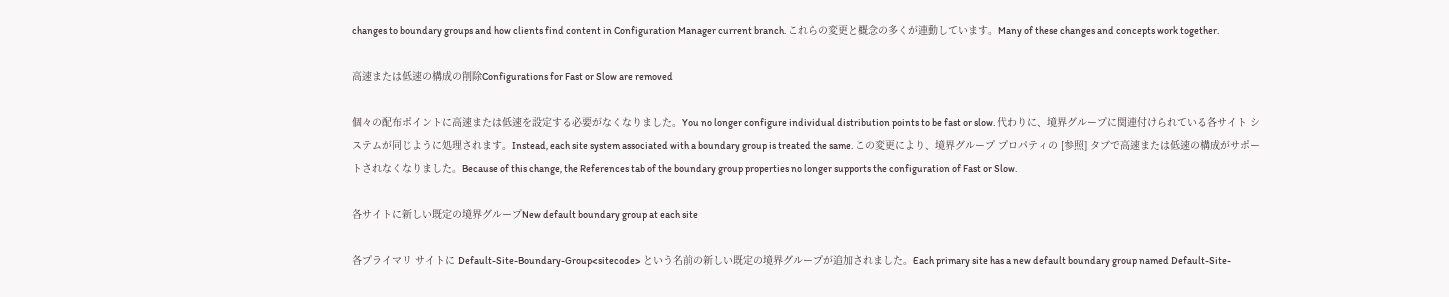changes to boundary groups and how clients find content in Configuration Manager current branch. これらの変更と概念の多くが連動しています。Many of these changes and concepts work together.

高速または低速の構成の削除Configurations for Fast or Slow are removed

個々の配布ポイントに高速または低速を設定する必要がなくなりました。You no longer configure individual distribution points to be fast or slow. 代わりに、境界グループに関連付けられている各サイト システムが同じように処理されます。Instead, each site system associated with a boundary group is treated the same. この変更により、境界グループ プロパティの [参照] タブで高速または低速の構成がサポートされなくなりました。Because of this change, the References tab of the boundary group properties no longer supports the configuration of Fast or Slow.

各サイトに新しい既定の境界グループNew default boundary group at each site

各プライマリ サイトに Default-Site-Boundary-Group<sitecode> という名前の新しい既定の境界グループが追加されました。Each primary site has a new default boundary group named Default-Site-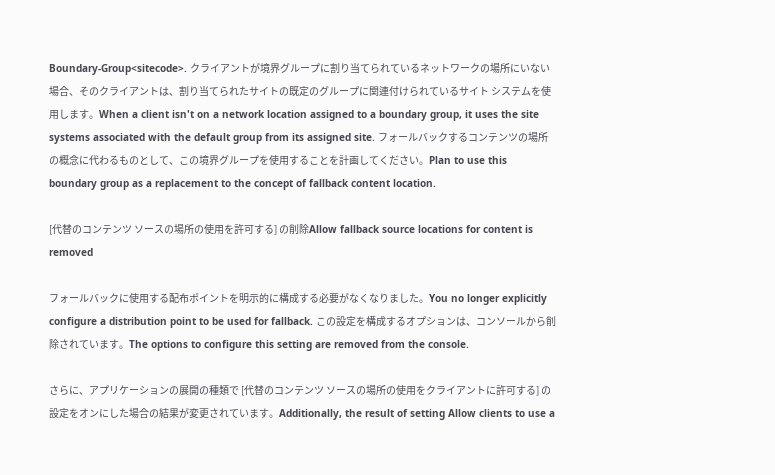Boundary-Group<sitecode>. クライアントが境界グループに割り当てられているネットワークの場所にいない場合、そのクライアントは、割り当てられたサイトの既定のグループに関連付けられているサイト システムを使用します。When a client isn't on a network location assigned to a boundary group, it uses the site systems associated with the default group from its assigned site. フォールバックするコンテンツの場所の概念に代わるものとして、この境界グループを使用することを計画してください。Plan to use this boundary group as a replacement to the concept of fallback content location.

[代替のコンテンツ ソースの場所の使用を許可する] の削除Allow fallback source locations for content is removed

フォールバックに使用する配布ポイントを明示的に構成する必要がなくなりました。You no longer explicitly configure a distribution point to be used for fallback. この設定を構成するオプションは、コンソールから削除されています。The options to configure this setting are removed from the console.

さらに、アプリケーションの展開の種類で [代替のコンテンツ ソースの場所の使用をクライアントに許可する] の設定をオンにした場合の結果が変更されています。Additionally, the result of setting Allow clients to use a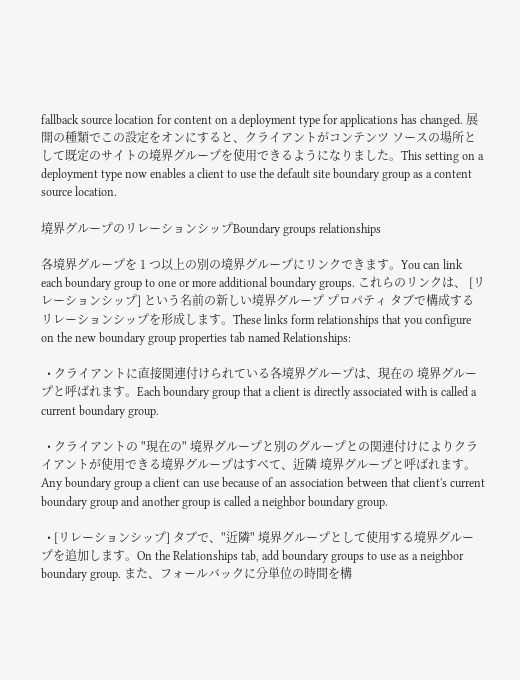fallback source location for content on a deployment type for applications has changed. 展開の種類でこの設定をオンにすると、クライアントがコンテンツ ソースの場所として既定のサイトの境界グループを使用できるようになりました。This setting on a deployment type now enables a client to use the default site boundary group as a content source location.

境界グループのリレーションシップBoundary groups relationships

各境界グループを 1 つ以上の別の境界グループにリンクできます。You can link each boundary group to one or more additional boundary groups. これらのリンクは、 [リレーションシップ] という名前の新しい境界グループ プロパティ タブで構成するリレーションシップを形成します。These links form relationships that you configure on the new boundary group properties tab named Relationships:

  • クライアントに直接関連付けられている各境界グループは、現在の 境界グループと呼ばれます。Each boundary group that a client is directly associated with is called a current boundary group.

  • クライアントの "現在の" 境界グループと別のグループとの関連付けによりクライアントが使用できる境界グループはすべて、近隣 境界グループと呼ばれます。Any boundary group a client can use because of an association between that client's current boundary group and another group is called a neighbor boundary group.

  • [リレーションシップ] タブで、"近隣" 境界グループとして使用する境界グループを追加します。On the Relationships tab, add boundary groups to use as a neighbor boundary group. また、フォールバックに分単位の時間を構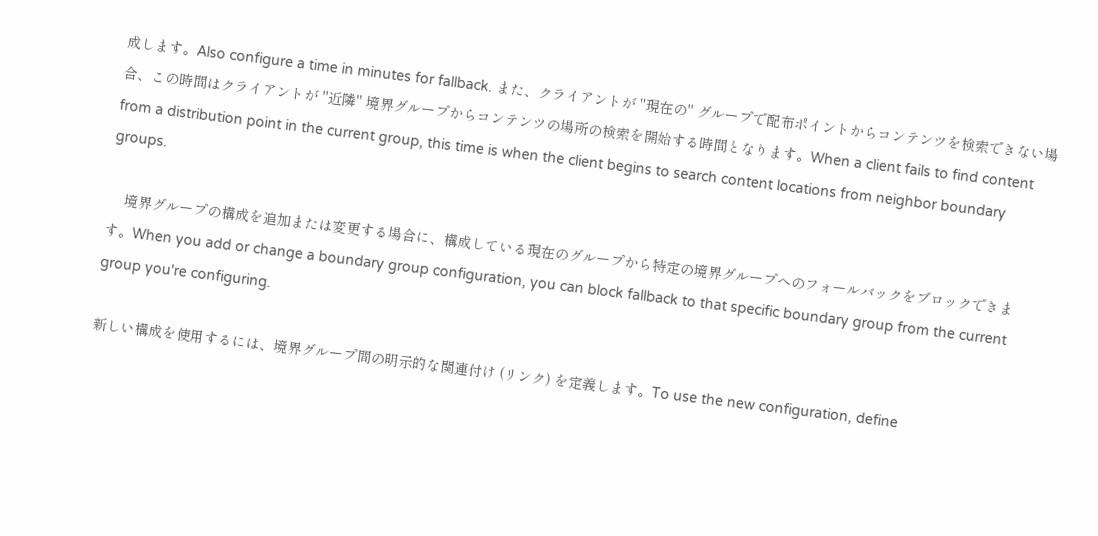成します。Also configure a time in minutes for fallback. また、クライアントが "現在の" グループで配布ポイントからコンテンツを検索できない場合、この時間はクライアントが "近隣" 境界グループからコンテンツの場所の検索を開始する時間となります。When a client fails to find content from a distribution point in the current group, this time is when the client begins to search content locations from neighbor boundary groups.

    境界グループの構成を追加または変更する場合に、構成している現在のグループから特定の境界グループへのフォールバックをブロックできます。When you add or change a boundary group configuration, you can block fallback to that specific boundary group from the current group you're configuring.

新しい構成を使用するには、境界グループ間の明示的な関連付け (リンク) を定義します。To use the new configuration, define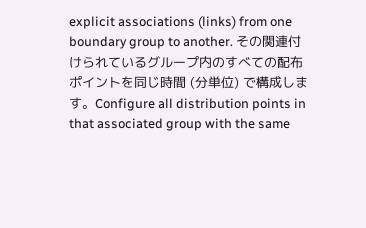explicit associations (links) from one boundary group to another. その関連付けられているグループ内のすべての配布ポイントを同じ時間 (分単位) で構成します。Configure all distribution points in that associated group with the same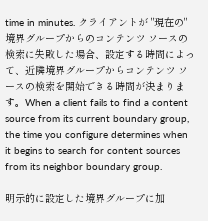time in minutes. クライアントが "現在の" 境界グループからのコンテンツ ソースの検索に失敗した場合、設定する時間によって、近隣境界グループからコンテンツ ソースの検索を開始できる時間が決まります。When a client fails to find a content source from its current boundary group, the time you configure determines when it begins to search for content sources from its neighbor boundary group.

明示的に設定した境界グループに加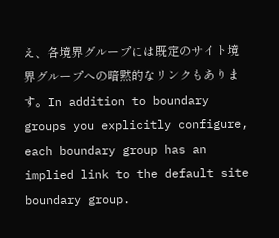え、各境界グループには既定のサイト境界グループへの暗黙的なリンクもあります。In addition to boundary groups you explicitly configure, each boundary group has an implied link to the default site boundary group.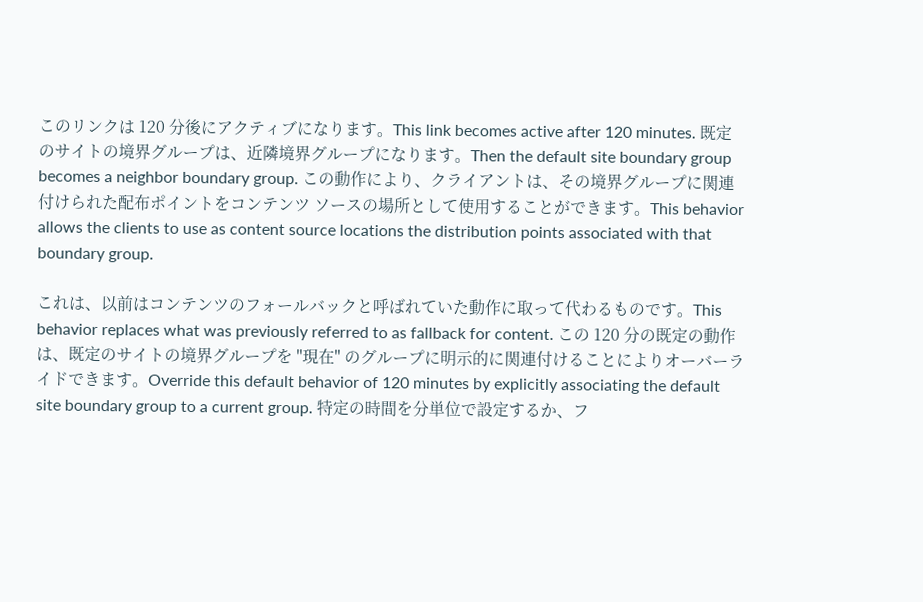このリンクは 120 分後にアクティブになります。This link becomes active after 120 minutes. 既定のサイトの境界グループは、近隣境界グループになります。Then the default site boundary group becomes a neighbor boundary group. この動作により、クライアントは、その境界グループに関連付けられた配布ポイントをコンテンツ ソースの場所として使用することができます。This behavior allows the clients to use as content source locations the distribution points associated with that boundary group.

これは、以前はコンテンツのフォールバックと呼ばれていた動作に取って代わるものです。This behavior replaces what was previously referred to as fallback for content. この 120 分の既定の動作は、既定のサイトの境界グループを "現在" のグループに明示的に関連付けることによりオーバーライドできます。Override this default behavior of 120 minutes by explicitly associating the default site boundary group to a current group. 特定の時間を分単位で設定するか、フ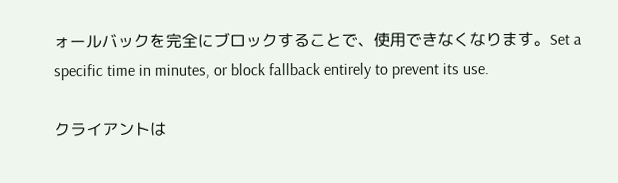ォールバックを完全にブロックすることで、使用できなくなります。Set a specific time in minutes, or block fallback entirely to prevent its use.

クライアントは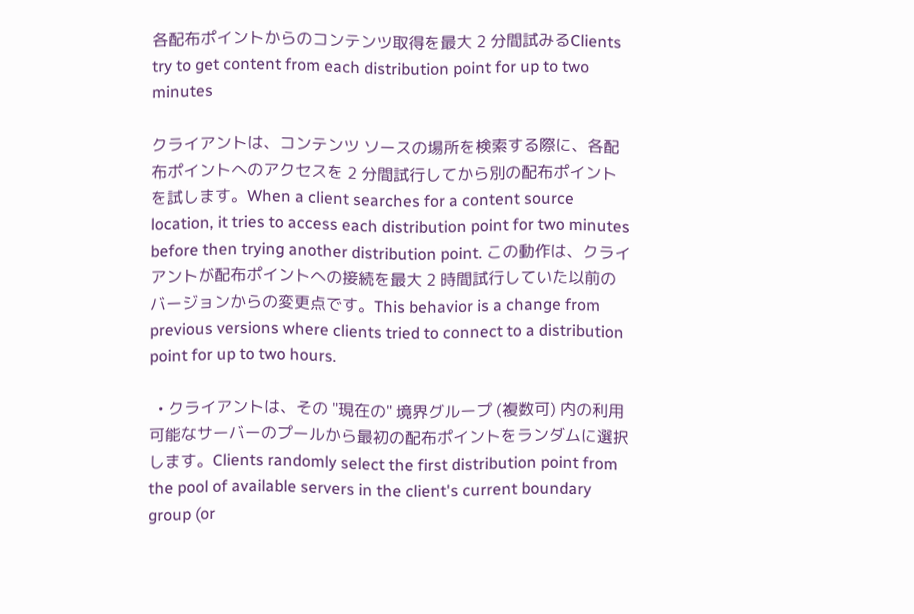各配布ポイントからのコンテンツ取得を最大 2 分間試みるClients try to get content from each distribution point for up to two minutes

クライアントは、コンテンツ ソースの場所を検索する際に、各配布ポイントへのアクセスを 2 分間試行してから別の配布ポイントを試します。When a client searches for a content source location, it tries to access each distribution point for two minutes before then trying another distribution point. この動作は、クライアントが配布ポイントへの接続を最大 2 時間試行していた以前のバージョンからの変更点です。This behavior is a change from previous versions where clients tried to connect to a distribution point for up to two hours.

  • クライアントは、その "現在の" 境界グループ (複数可) 内の利用可能なサーバーのプールから最初の配布ポイントをランダムに選択します。Clients randomly select the first distribution point from the pool of available servers in the client's current boundary group (or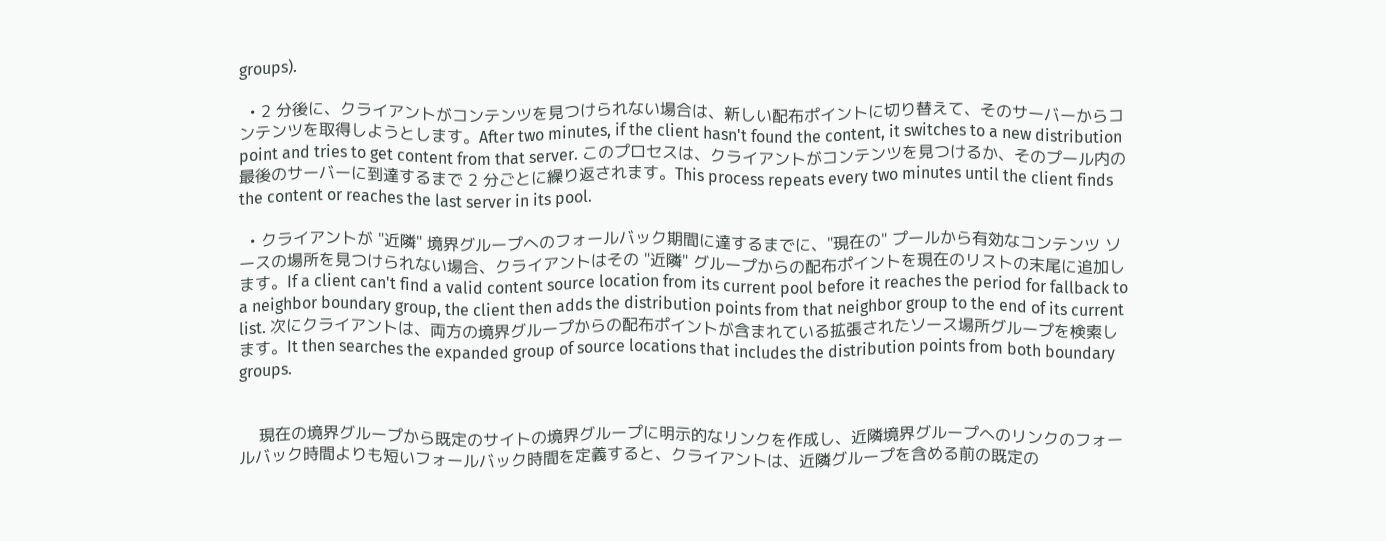groups).

  • 2 分後に、クライアントがコンテンツを見つけられない場合は、新しい配布ポイントに切り替えて、そのサーバーからコンテンツを取得しようとします。After two minutes, if the client hasn't found the content, it switches to a new distribution point and tries to get content from that server. このプロセスは、クライアントがコンテンツを見つけるか、そのプール内の最後のサーバーに到達するまで 2 分ごとに繰り返されます。This process repeats every two minutes until the client finds the content or reaches the last server in its pool.

  • クライアントが "近隣" 境界グループへのフォールバック期間に達するまでに、"現在の" プールから有効なコンテンツ ソースの場所を見つけられない場合、クライアントはその "近隣" グループからの配布ポイントを現在のリストの末尾に追加します。If a client can't find a valid content source location from its current pool before it reaches the period for fallback to a neighbor boundary group, the client then adds the distribution points from that neighbor group to the end of its current list. 次にクライアントは、両方の境界グループからの配布ポイントが含まれている拡張されたソース場所グループを検索します。It then searches the expanded group of source locations that includes the distribution points from both boundary groups.


    現在の境界グループから既定のサイトの境界グループに明示的なリンクを作成し、近隣境界グループへのリンクのフォールバック時間よりも短いフォールバック時間を定義すると、クライアントは、近隣グループを含める前の既定の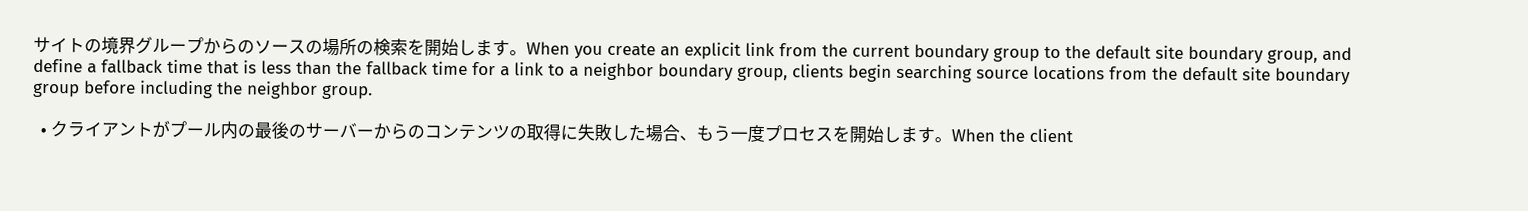サイトの境界グループからのソースの場所の検索を開始します。When you create an explicit link from the current boundary group to the default site boundary group, and define a fallback time that is less than the fallback time for a link to a neighbor boundary group, clients begin searching source locations from the default site boundary group before including the neighbor group.

  • クライアントがプール内の最後のサーバーからのコンテンツの取得に失敗した場合、もう一度プロセスを開始します。When the client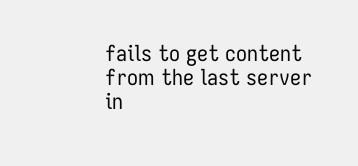fails to get content from the last server in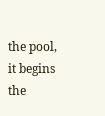the pool, it begins the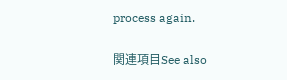process again.

関連項目See also